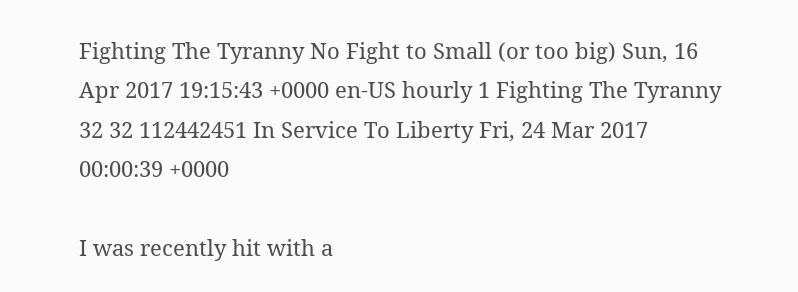Fighting The Tyranny No Fight to Small (or too big) Sun, 16 Apr 2017 19:15:43 +0000 en-US hourly 1 Fighting The Tyranny 32 32 112442451 In Service To Liberty Fri, 24 Mar 2017 00:00:39 +0000

I was recently hit with a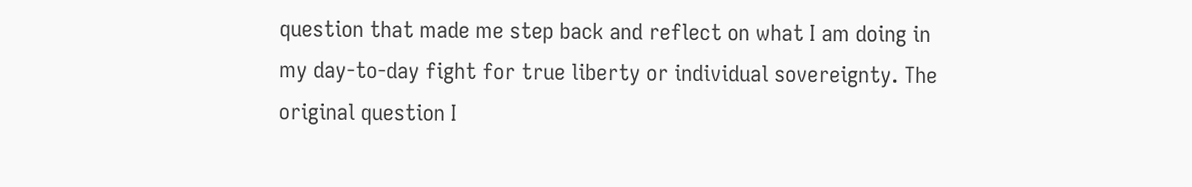question that made me step back and reflect on what I am doing in my day-to-day fight for true liberty or individual sovereignty. The original question I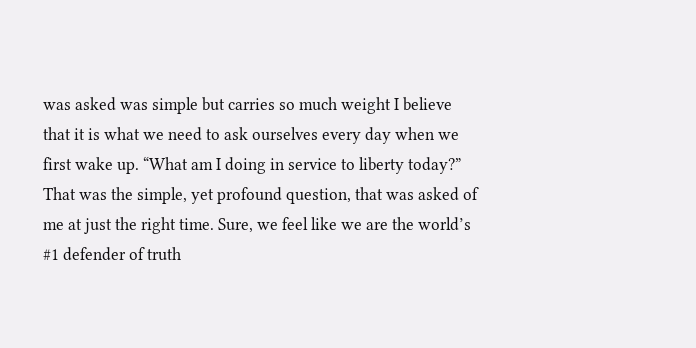was asked was simple but carries so much weight I believe that it is what we need to ask ourselves every day when we first wake up. “What am I doing in service to liberty today?” That was the simple, yet profound question, that was asked of me at just the right time. Sure, we feel like we are the world’s #1 defender of truth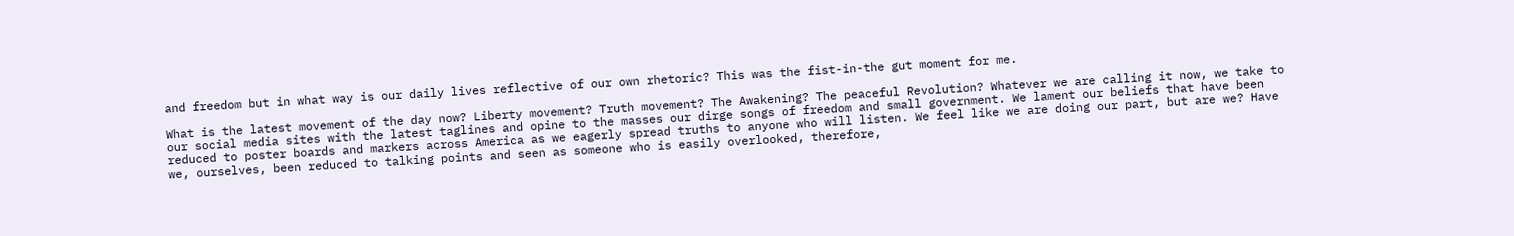and freedom but in what way is our daily lives reflective of our own rhetoric? This was the fist-in-the gut moment for me.

What is the latest movement of the day now? Liberty movement? Truth movement? The Awakening? The peaceful Revolution? Whatever we are calling it now, we take to our social media sites with the latest taglines and opine to the masses our dirge songs of freedom and small government. We lament our beliefs that have been reduced to poster boards and markers across America as we eagerly spread truths to anyone who will listen. We feel like we are doing our part, but are we? Have we, ourselves, been reduced to talking points and seen as someone who is easily overlooked, therefore,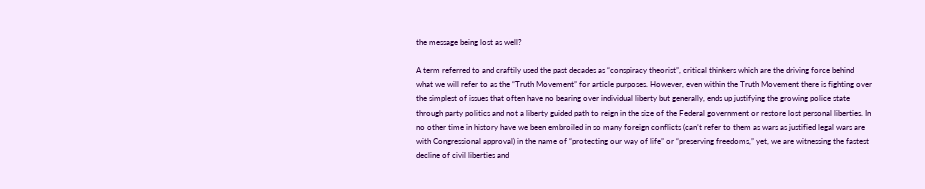the message being lost as well?

A term referred to and craftily used the past decades as “conspiracy theorist”, critical thinkers which are the driving force behind what we will refer to as the “Truth Movement” for article purposes. However, even within the Truth Movement there is fighting over the simplest of issues that often have no bearing over individual liberty but generally, ends up justifying the growing police state through party politics and not a liberty guided path to reign in the size of the Federal government or restore lost personal liberties. In no other time in history have we been embroiled in so many foreign conflicts (can’t refer to them as wars as justified legal wars are with Congressional approval) in the name of “protecting our way of life” or “preserving freedoms,” yet, we are witnessing the fastest decline of civil liberties and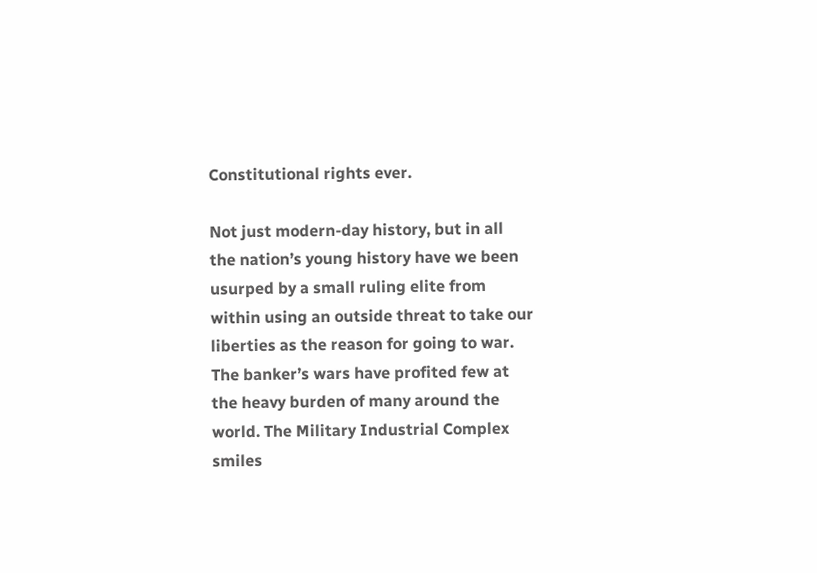Constitutional rights ever.

Not just modern-day history, but in all the nation’s young history have we been usurped by a small ruling elite from within using an outside threat to take our liberties as the reason for going to war. The banker’s wars have profited few at the heavy burden of many around the world. The Military Industrial Complex smiles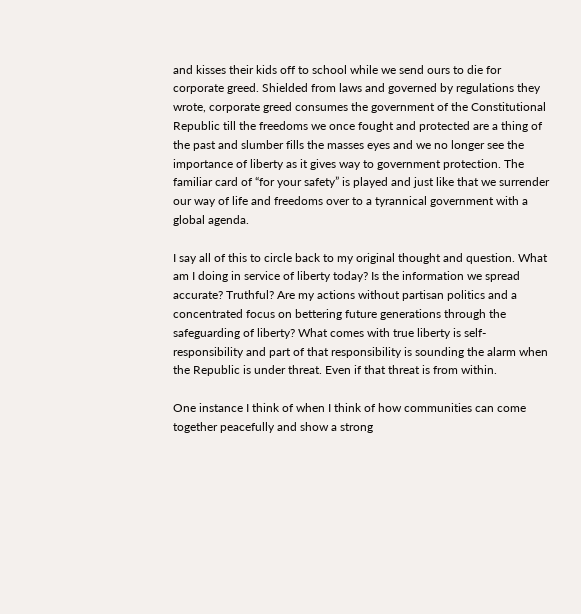and kisses their kids off to school while we send ours to die for corporate greed. Shielded from laws and governed by regulations they wrote, corporate greed consumes the government of the Constitutional Republic till the freedoms we once fought and protected are a thing of the past and slumber fills the masses eyes and we no longer see the importance of liberty as it gives way to government protection. The familiar card of “for your safety” is played and just like that we surrender our way of life and freedoms over to a tyrannical government with a global agenda.

I say all of this to circle back to my original thought and question. What am I doing in service of liberty today? Is the information we spread accurate? Truthful? Are my actions without partisan politics and a concentrated focus on bettering future generations through the safeguarding of liberty? What comes with true liberty is self-responsibility and part of that responsibility is sounding the alarm when the Republic is under threat. Even if that threat is from within.

One instance I think of when I think of how communities can come together peacefully and show a strong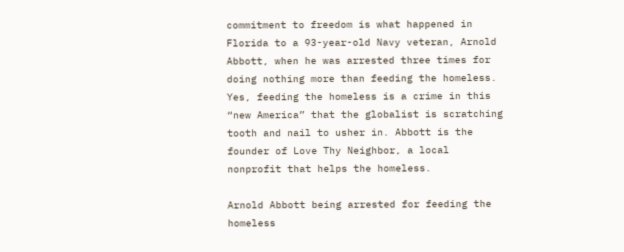commitment to freedom is what happened in Florida to a 93-year-old Navy veteran, Arnold Abbott, when he was arrested three times for doing nothing more than feeding the homeless. Yes, feeding the homeless is a crime in this “new America” that the globalist is scratching tooth and nail to usher in. Abbott is the founder of Love Thy Neighbor, a local nonprofit that helps the homeless.

Arnold Abbott being arrested for feeding the homeless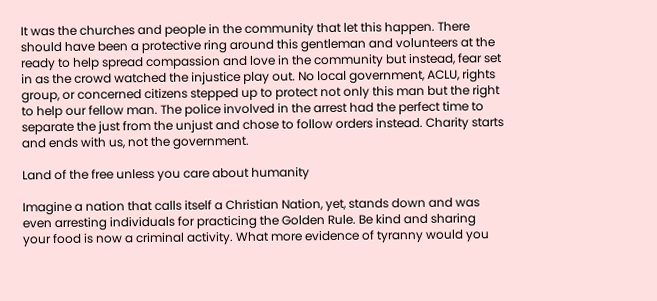It was the churches and people in the community that let this happen. There should have been a protective ring around this gentleman and volunteers at the ready to help spread compassion and love in the community but instead, fear set in as the crowd watched the injustice play out. No local government, ACLU, rights group, or concerned citizens stepped up to protect not only this man but the right to help our fellow man. The police involved in the arrest had the perfect time to separate the just from the unjust and chose to follow orders instead. Charity starts and ends with us, not the government.

Land of the free unless you care about humanity

Imagine a nation that calls itself a Christian Nation, yet, stands down and was even arresting individuals for practicing the Golden Rule. Be kind and sharing your food is now a criminal activity. What more evidence of tyranny would you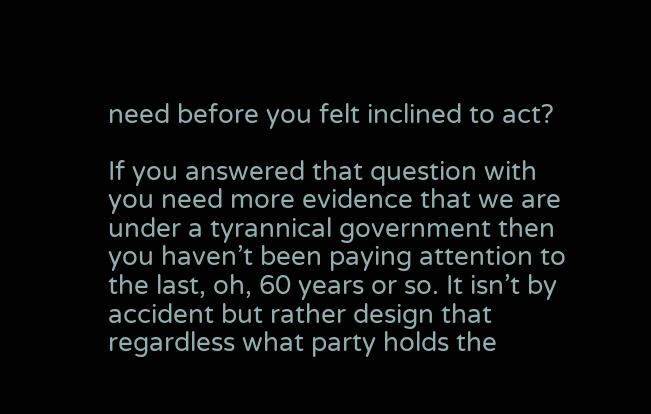need before you felt inclined to act?

If you answered that question with you need more evidence that we are under a tyrannical government then you haven’t been paying attention to the last, oh, 60 years or so. It isn’t by accident but rather design that regardless what party holds the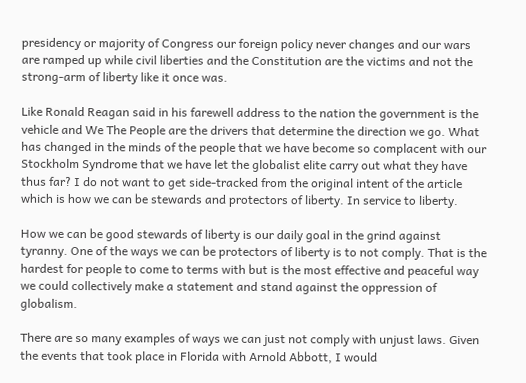presidency or majority of Congress our foreign policy never changes and our wars are ramped up while civil liberties and the Constitution are the victims and not the strong-arm of liberty like it once was.

Like Ronald Reagan said in his farewell address to the nation the government is the vehicle and We The People are the drivers that determine the direction we go. What has changed in the minds of the people that we have become so complacent with our Stockholm Syndrome that we have let the globalist elite carry out what they have thus far? I do not want to get side-tracked from the original intent of the article which is how we can be stewards and protectors of liberty. In service to liberty.

How we can be good stewards of liberty is our daily goal in the grind against tyranny. One of the ways we can be protectors of liberty is to not comply. That is the hardest for people to come to terms with but is the most effective and peaceful way we could collectively make a statement and stand against the oppression of globalism.

There are so many examples of ways we can just not comply with unjust laws. Given the events that took place in Florida with Arnold Abbott, I would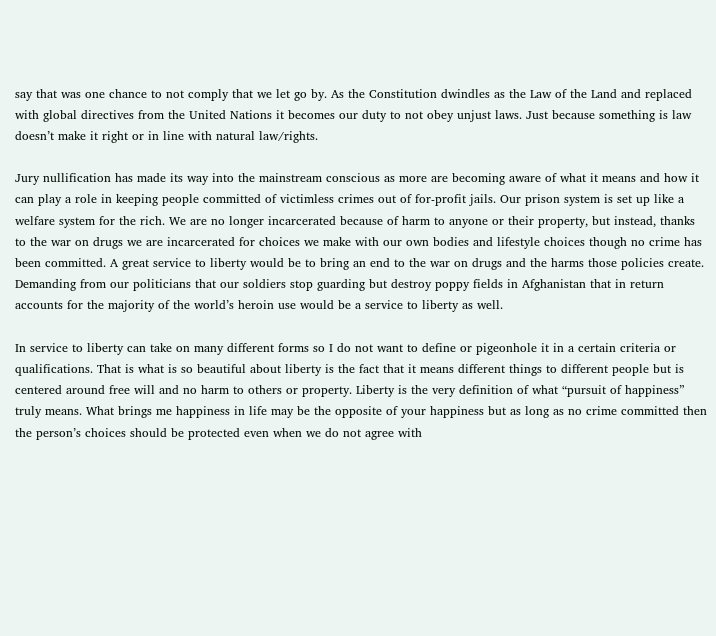say that was one chance to not comply that we let go by. As the Constitution dwindles as the Law of the Land and replaced with global directives from the United Nations it becomes our duty to not obey unjust laws. Just because something is law doesn’t make it right or in line with natural law/rights.

Jury nullification has made its way into the mainstream conscious as more are becoming aware of what it means and how it can play a role in keeping people committed of victimless crimes out of for-profit jails. Our prison system is set up like a welfare system for the rich. We are no longer incarcerated because of harm to anyone or their property, but instead, thanks to the war on drugs we are incarcerated for choices we make with our own bodies and lifestyle choices though no crime has been committed. A great service to liberty would be to bring an end to the war on drugs and the harms those policies create. Demanding from our politicians that our soldiers stop guarding but destroy poppy fields in Afghanistan that in return accounts for the majority of the world’s heroin use would be a service to liberty as well.

In service to liberty can take on many different forms so I do not want to define or pigeonhole it in a certain criteria or qualifications. That is what is so beautiful about liberty is the fact that it means different things to different people but is centered around free will and no harm to others or property. Liberty is the very definition of what “pursuit of happiness” truly means. What brings me happiness in life may be the opposite of your happiness but as long as no crime committed then the person’s choices should be protected even when we do not agree with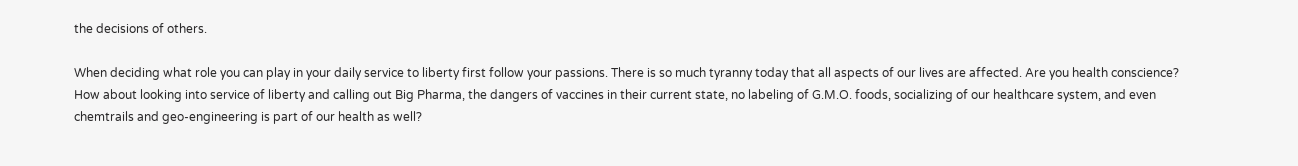the decisions of others.

When deciding what role you can play in your daily service to liberty first follow your passions. There is so much tyranny today that all aspects of our lives are affected. Are you health conscience? How about looking into service of liberty and calling out Big Pharma, the dangers of vaccines in their current state, no labeling of G.M.O. foods, socializing of our healthcare system, and even chemtrails and geo-engineering is part of our health as well?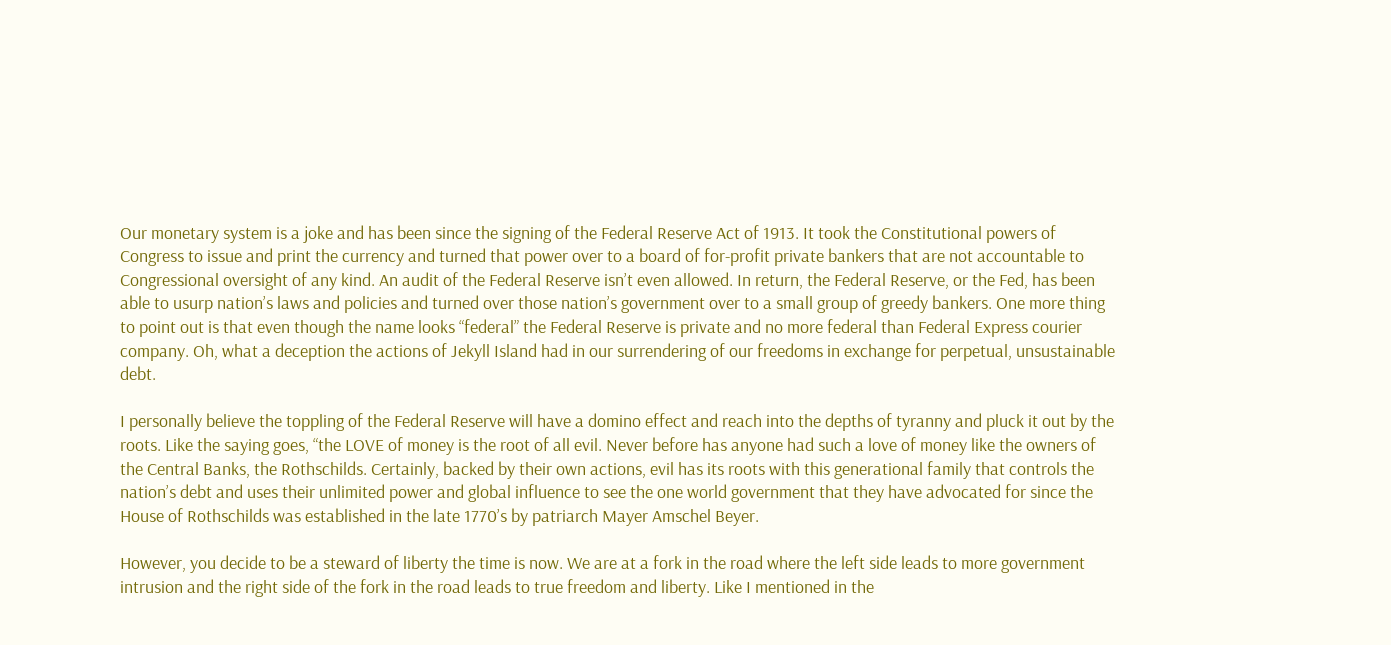Our monetary system is a joke and has been since the signing of the Federal Reserve Act of 1913. It took the Constitutional powers of Congress to issue and print the currency and turned that power over to a board of for-profit private bankers that are not accountable to Congressional oversight of any kind. An audit of the Federal Reserve isn’t even allowed. In return, the Federal Reserve, or the Fed, has been able to usurp nation’s laws and policies and turned over those nation’s government over to a small group of greedy bankers. One more thing to point out is that even though the name looks “federal” the Federal Reserve is private and no more federal than Federal Express courier company. Oh, what a deception the actions of Jekyll Island had in our surrendering of our freedoms in exchange for perpetual, unsustainable debt.

I personally believe the toppling of the Federal Reserve will have a domino effect and reach into the depths of tyranny and pluck it out by the roots. Like the saying goes, “the LOVE of money is the root of all evil. Never before has anyone had such a love of money like the owners of the Central Banks, the Rothschilds. Certainly, backed by their own actions, evil has its roots with this generational family that controls the nation’s debt and uses their unlimited power and global influence to see the one world government that they have advocated for since the House of Rothschilds was established in the late 1770’s by patriarch Mayer Amschel Beyer.

However, you decide to be a steward of liberty the time is now. We are at a fork in the road where the left side leads to more government intrusion and the right side of the fork in the road leads to true freedom and liberty. Like I mentioned in the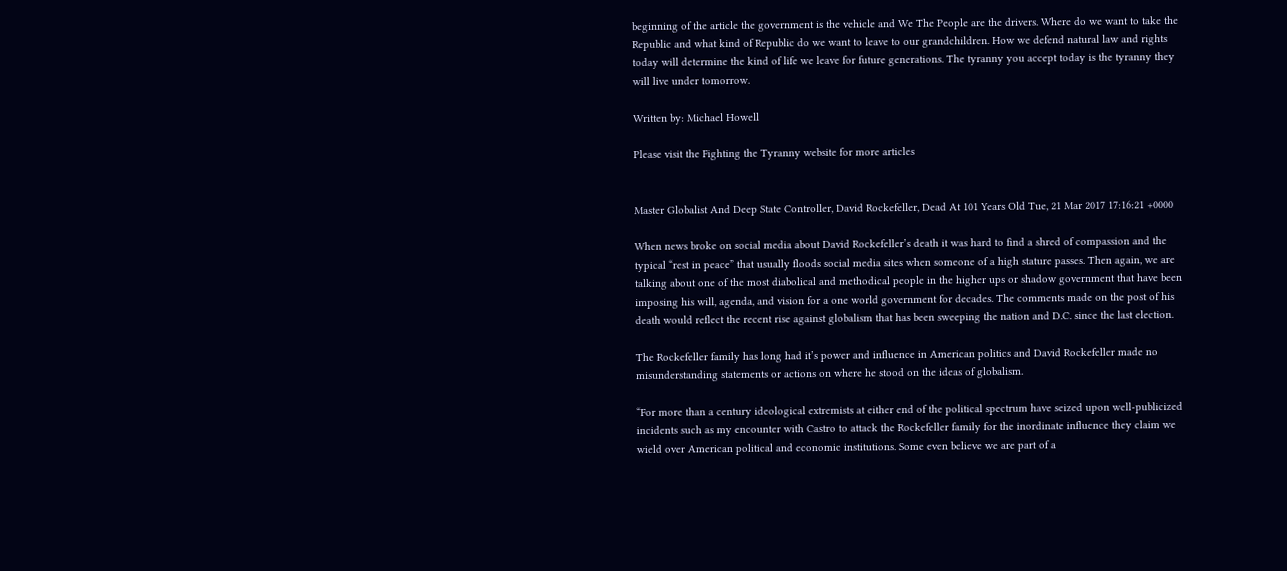beginning of the article the government is the vehicle and We The People are the drivers. Where do we want to take the Republic and what kind of Republic do we want to leave to our grandchildren. How we defend natural law and rights today will determine the kind of life we leave for future generations. The tyranny you accept today is the tyranny they will live under tomorrow.

Written by: Michael Howell

Please visit the Fighting the Tyranny website for more articles


Master Globalist And Deep State Controller, David Rockefeller, Dead At 101 Years Old Tue, 21 Mar 2017 17:16:21 +0000

When news broke on social media about David Rockefeller’s death it was hard to find a shred of compassion and the typical “rest in peace” that usually floods social media sites when someone of a high stature passes. Then again, we are talking about one of the most diabolical and methodical people in the higher ups or shadow government that have been imposing his will, agenda, and vision for a one world government for decades. The comments made on the post of his death would reflect the recent rise against globalism that has been sweeping the nation and D.C. since the last election.

The Rockefeller family has long had it’s power and influence in American politics and David Rockefeller made no misunderstanding statements or actions on where he stood on the ideas of globalism.

“For more than a century ideological extremists at either end of the political spectrum have seized upon well-publicized incidents such as my encounter with Castro to attack the Rockefeller family for the inordinate influence they claim we wield over American political and economic institutions. Some even believe we are part of a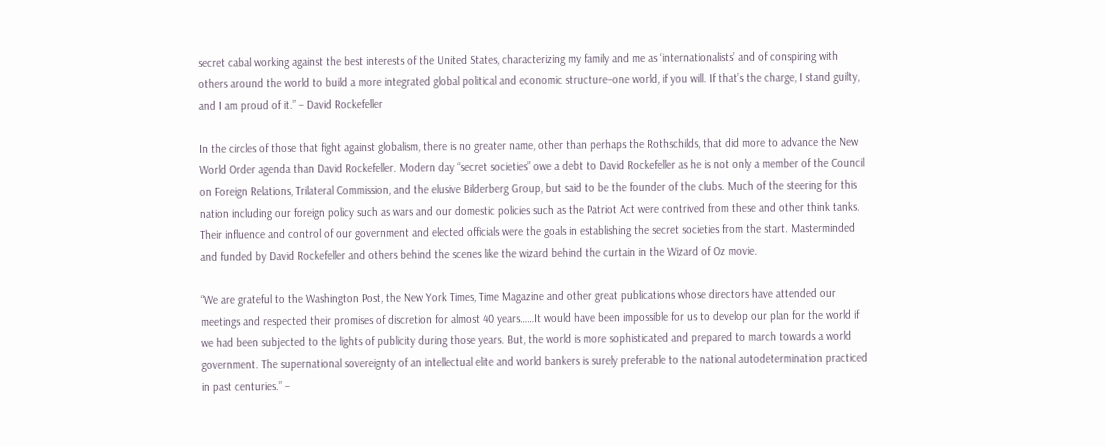secret cabal working against the best interests of the United States, characterizing my family and me as ‘internationalists’ and of conspiring with others around the world to build a more integrated global political and economic structure–one world, if you will. If that’s the charge, I stand guilty, and I am proud of it.” – David Rockefeller

In the circles of those that fight against globalism, there is no greater name, other than perhaps the Rothschilds, that did more to advance the New World Order agenda than David Rockefeller. Modern day “secret societies” owe a debt to David Rockefeller as he is not only a member of the Council on Foreign Relations, Trilateral Commission, and the elusive Bilderberg Group, but said to be the founder of the clubs. Much of the steering for this nation including our foreign policy such as wars and our domestic policies such as the Patriot Act were contrived from these and other think tanks. Their influence and control of our government and elected officials were the goals in establishing the secret societies from the start. Masterminded and funded by David Rockefeller and others behind the scenes like the wizard behind the curtain in the Wizard of Oz movie.

“We are grateful to the Washington Post, the New York Times, Time Magazine and other great publications whose directors have attended our meetings and respected their promises of discretion for almost 40 years……It would have been impossible for us to develop our plan for the world if we had been subjected to the lights of publicity during those years. But, the world is more sophisticated and prepared to march towards a world government. The supernational sovereignty of an intellectual elite and world bankers is surely preferable to the national autodetermination practiced in past centuries.” –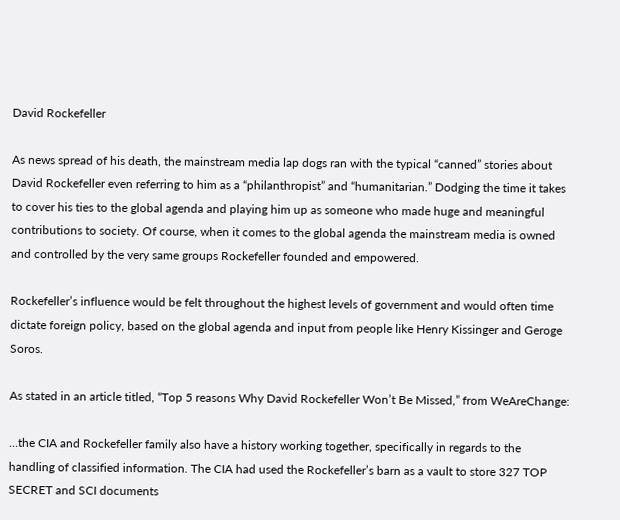David Rockefeller

As news spread of his death, the mainstream media lap dogs ran with the typical “canned” stories about David Rockefeller even referring to him as a “philanthropist” and “humanitarian.” Dodging the time it takes to cover his ties to the global agenda and playing him up as someone who made huge and meaningful contributions to society. Of course, when it comes to the global agenda the mainstream media is owned and controlled by the very same groups Rockefeller founded and empowered.

Rockefeller’s influence would be felt throughout the highest levels of government and would often time dictate foreign policy, based on the global agenda and input from people like Henry Kissinger and Geroge Soros.

As stated in an article titled, “Top 5 reasons Why David Rockefeller Won’t Be Missed,” from WeAreChange:

…the CIA and Rockefeller family also have a history working together, specifically in regards to the handling of classified information. The CIA had used the Rockefeller’s barn as a vault to store 327 TOP SECRET and SCI documents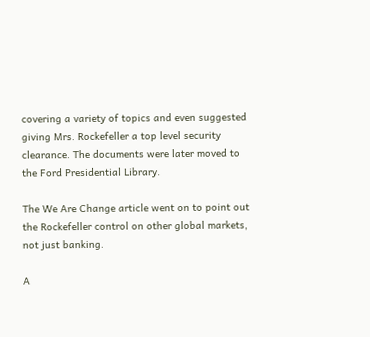covering a variety of topics and even suggested giving Mrs. Rockefeller a top level security clearance. The documents were later moved to the Ford Presidential Library.

The We Are Change article went on to point out the Rockefeller control on other global markets, not just banking.

A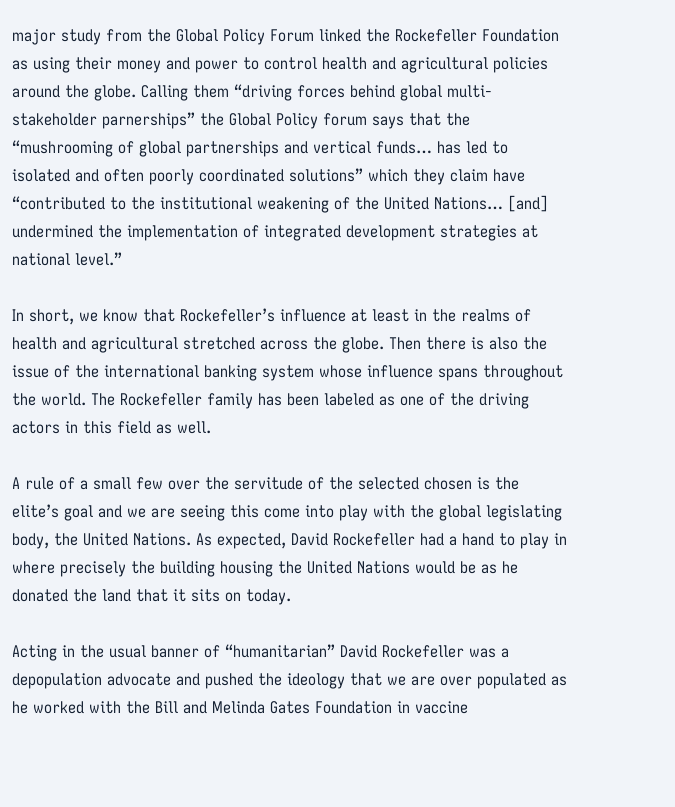major study from the Global Policy Forum linked the Rockefeller Foundation as using their money and power to control health and agricultural policies around the globe. Calling them “driving forces behind global multi-stakeholder parnerships” the Global Policy forum says that the “mushrooming of global partnerships and vertical funds… has led to isolated and often poorly coordinated solutions” which they claim have “contributed to the institutional weakening of the United Nations… [and] undermined the implementation of integrated development strategies at national level.”

In short, we know that Rockefeller’s influence at least in the realms of health and agricultural stretched across the globe. Then there is also the issue of the international banking system whose influence spans throughout the world. The Rockefeller family has been labeled as one of the driving actors in this field as well.

A rule of a small few over the servitude of the selected chosen is the elite’s goal and we are seeing this come into play with the global legislating body, the United Nations. As expected, David Rockefeller had a hand to play in where precisely the building housing the United Nations would be as he donated the land that it sits on today.

Acting in the usual banner of “humanitarian” David Rockefeller was a depopulation advocate and pushed the ideology that we are over populated as he worked with the Bill and Melinda Gates Foundation in vaccine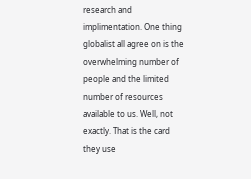research and implimentation. One thing globalist all agree on is the overwhelming number of people and the limited number of resources available to us. Well, not exactly. That is the card they use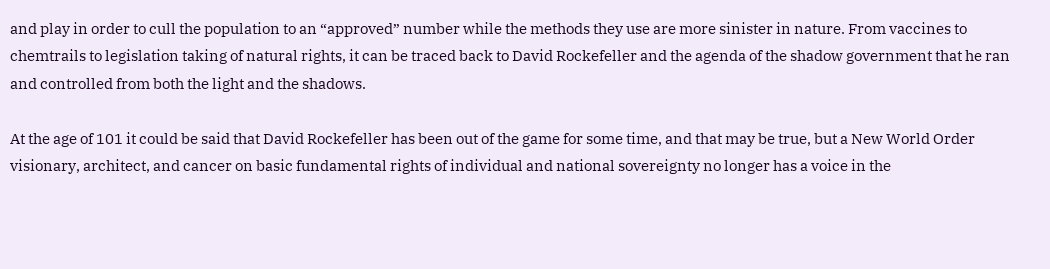and play in order to cull the population to an “approved” number while the methods they use are more sinister in nature. From vaccines to chemtrails to legislation taking of natural rights, it can be traced back to David Rockefeller and the agenda of the shadow government that he ran and controlled from both the light and the shadows.

At the age of 101 it could be said that David Rockefeller has been out of the game for some time, and that may be true, but a New World Order visionary, architect, and cancer on basic fundamental rights of individual and national sovereignty no longer has a voice in the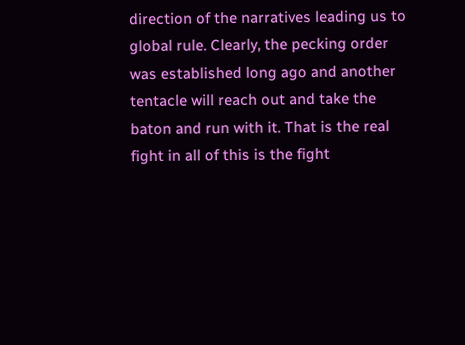direction of the narratives leading us to global rule. Clearly, the pecking order was established long ago and another tentacle will reach out and take the baton and run with it. That is the real fight in all of this is the fight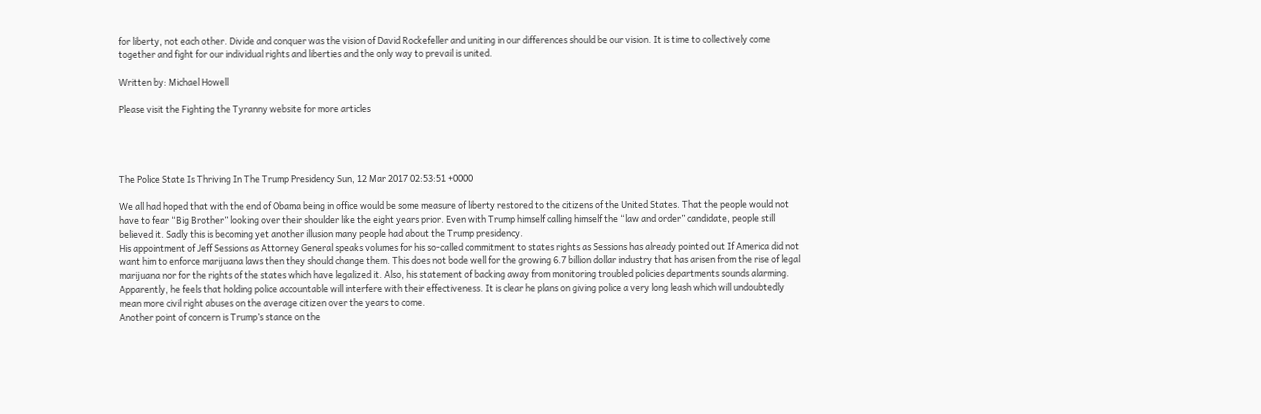for liberty, not each other. Divide and conquer was the vision of David Rockefeller and uniting in our differences should be our vision. It is time to collectively come together and fight for our individual rights and liberties and the only way to prevail is united.

Written by: Michael Howell

Please visit the Fighting the Tyranny website for more articles




The Police State Is Thriving In The Trump Presidency Sun, 12 Mar 2017 02:53:51 +0000

We all had hoped that with the end of Obama being in office would be some measure of liberty restored to the citizens of the United States. That the people would not have to fear “Big Brother” looking over their shoulder like the eight years prior. Even with Trump himself calling himself the “law and order” candidate, people still believed it. Sadly this is becoming yet another illusion many people had about the Trump presidency.
His appointment of Jeff Sessions as Attorney General speaks volumes for his so-called commitment to states rights as Sessions has already pointed out If America did not want him to enforce marijuana laws then they should change them. This does not bode well for the growing 6.7 billion dollar industry that has arisen from the rise of legal marijuana nor for the rights of the states which have legalized it. Also, his statement of backing away from monitoring troubled policies departments sounds alarming. Apparently, he feels that holding police accountable will interfere with their effectiveness. It is clear he plans on giving police a very long leash which will undoubtedly mean more civil right abuses on the average citizen over the years to come.
Another point of concern is Trump’s stance on the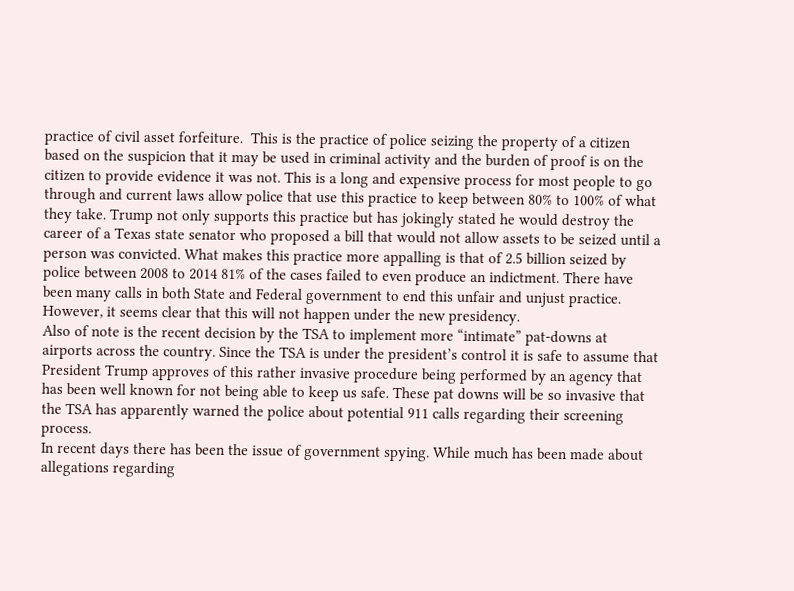practice of civil asset forfeiture.  This is the practice of police seizing the property of a citizen based on the suspicion that it may be used in criminal activity and the burden of proof is on the citizen to provide evidence it was not. This is a long and expensive process for most people to go through and current laws allow police that use this practice to keep between 80% to 100% of what they take. Trump not only supports this practice but has jokingly stated he would destroy the career of a Texas state senator who proposed a bill that would not allow assets to be seized until a person was convicted. What makes this practice more appalling is that of 2.5 billion seized by police between 2008 to 2014 81% of the cases failed to even produce an indictment. There have been many calls in both State and Federal government to end this unfair and unjust practice. However, it seems clear that this will not happen under the new presidency.
Also of note is the recent decision by the TSA to implement more “intimate” pat-downs at airports across the country. Since the TSA is under the president’s control it is safe to assume that President Trump approves of this rather invasive procedure being performed by an agency that has been well known for not being able to keep us safe. These pat downs will be so invasive that the TSA has apparently warned the police about potential 911 calls regarding their screening process.
In recent days there has been the issue of government spying. While much has been made about allegations regarding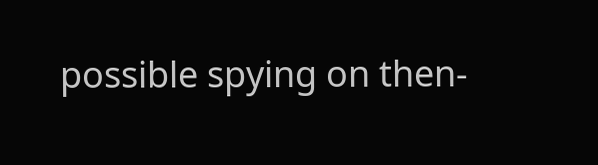possible spying on then-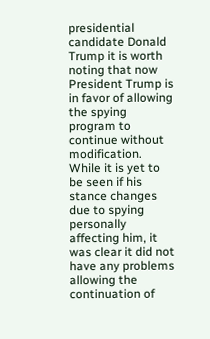presidential candidate Donald Trump it is worth noting that now President Trump is in favor of allowing the spying program to continue without modification. While it is yet to be seen if his stance changes due to spying personally affecting him, it was clear it did not have any problems allowing the continuation of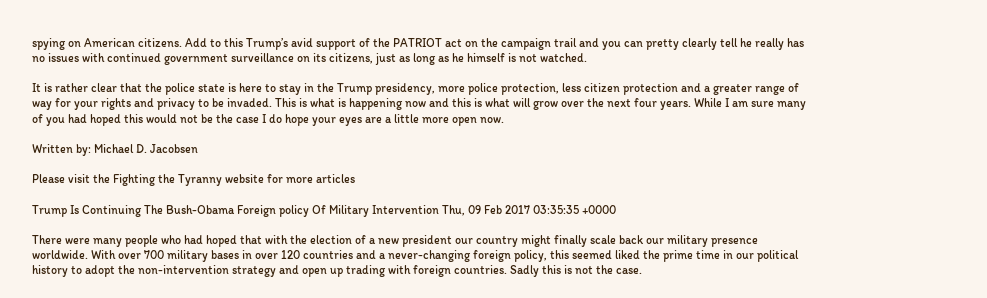spying on American citizens. Add to this Trump’s avid support of the PATRIOT act on the campaign trail and you can pretty clearly tell he really has no issues with continued government surveillance on its citizens, just as long as he himself is not watched.

It is rather clear that the police state is here to stay in the Trump presidency, more police protection, less citizen protection and a greater range of way for your rights and privacy to be invaded. This is what is happening now and this is what will grow over the next four years. While I am sure many of you had hoped this would not be the case I do hope your eyes are a little more open now.

Written by: Michael D. Jacobsen

Please visit the Fighting the Tyranny website for more articles

Trump Is Continuing The Bush-Obama Foreign policy Of Military Intervention Thu, 09 Feb 2017 03:35:35 +0000

There were many people who had hoped that with the election of a new president our country might finally scale back our military presence worldwide. With over 700 military bases in over 120 countries and a never-changing foreign policy, this seemed liked the prime time in our political history to adopt the non-intervention strategy and open up trading with foreign countries. Sadly this is not the case.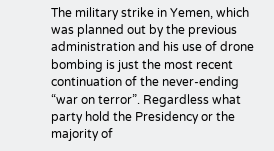The military strike in Yemen, which was planned out by the previous administration and his use of drone bombing is just the most recent continuation of the never-ending “war on terror”. Regardless what party hold the Presidency or the majority of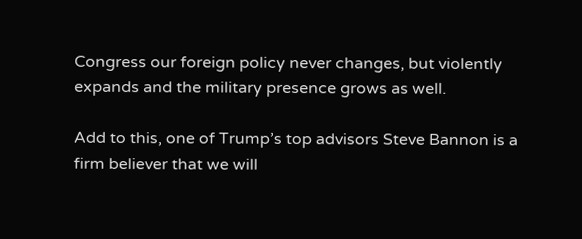Congress our foreign policy never changes, but violently expands and the military presence grows as well.

Add to this, one of Trump’s top advisors Steve Bannon is a firm believer that we will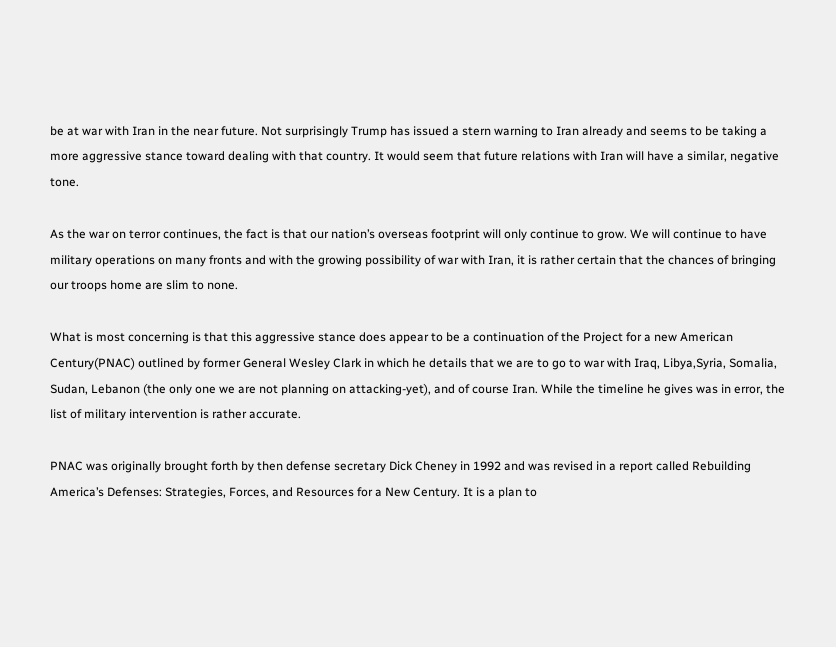be at war with Iran in the near future. Not surprisingly Trump has issued a stern warning to Iran already and seems to be taking a more aggressive stance toward dealing with that country. It would seem that future relations with Iran will have a similar, negative tone.

As the war on terror continues, the fact is that our nation’s overseas footprint will only continue to grow. We will continue to have military operations on many fronts and with the growing possibility of war with Iran, it is rather certain that the chances of bringing our troops home are slim to none.

What is most concerning is that this aggressive stance does appear to be a continuation of the Project for a new American Century(PNAC) outlined by former General Wesley Clark in which he details that we are to go to war with Iraq, Libya,Syria, Somalia, Sudan, Lebanon (the only one we are not planning on attacking-yet), and of course Iran. While the timeline he gives was in error, the list of military intervention is rather accurate.

PNAC was originally brought forth by then defense secretary Dick Cheney in 1992 and was revised in a report called Rebuilding America’s Defenses: Strategies, Forces, and Resources for a New Century. It is a plan to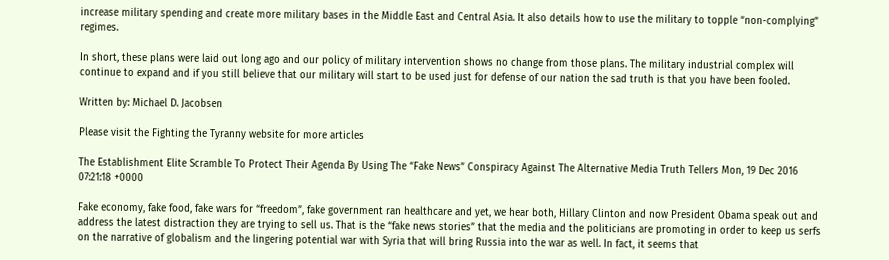increase military spending and create more military bases in the Middle East and Central Asia. It also details how to use the military to topple “non-complying” regimes.

In short, these plans were laid out long ago and our policy of military intervention shows no change from those plans. The military industrial complex will continue to expand and if you still believe that our military will start to be used just for defense of our nation the sad truth is that you have been fooled.

Written by: Michael D. Jacobsen

Please visit the Fighting the Tyranny website for more articles

The Establishment Elite Scramble To Protect Their Agenda By Using The “Fake News” Conspiracy Against The Alternative Media Truth Tellers Mon, 19 Dec 2016 07:21:18 +0000

Fake economy, fake food, fake wars for “freedom”, fake government ran healthcare and yet, we hear both, Hillary Clinton and now President Obama speak out and address the latest distraction they are trying to sell us. That is the “fake news stories” that the media and the politicians are promoting in order to keep us serfs on the narrative of globalism and the lingering potential war with Syria that will bring Russia into the war as well. In fact, it seems that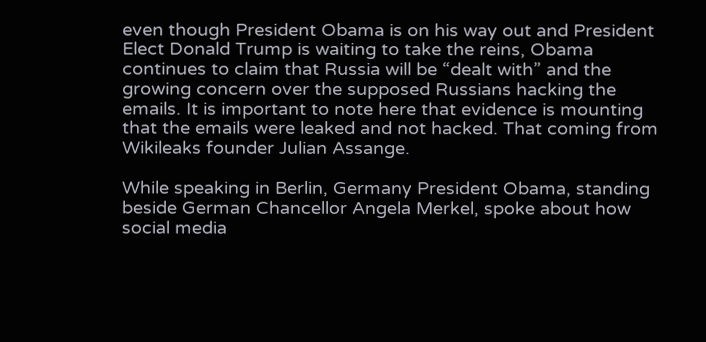even though President Obama is on his way out and President Elect Donald Trump is waiting to take the reins, Obama continues to claim that Russia will be “dealt with” and the growing concern over the supposed Russians hacking the emails. It is important to note here that evidence is mounting that the emails were leaked and not hacked. That coming from Wikileaks founder Julian Assange.

While speaking in Berlin, Germany President Obama, standing beside German Chancellor Angela Merkel, spoke about how social media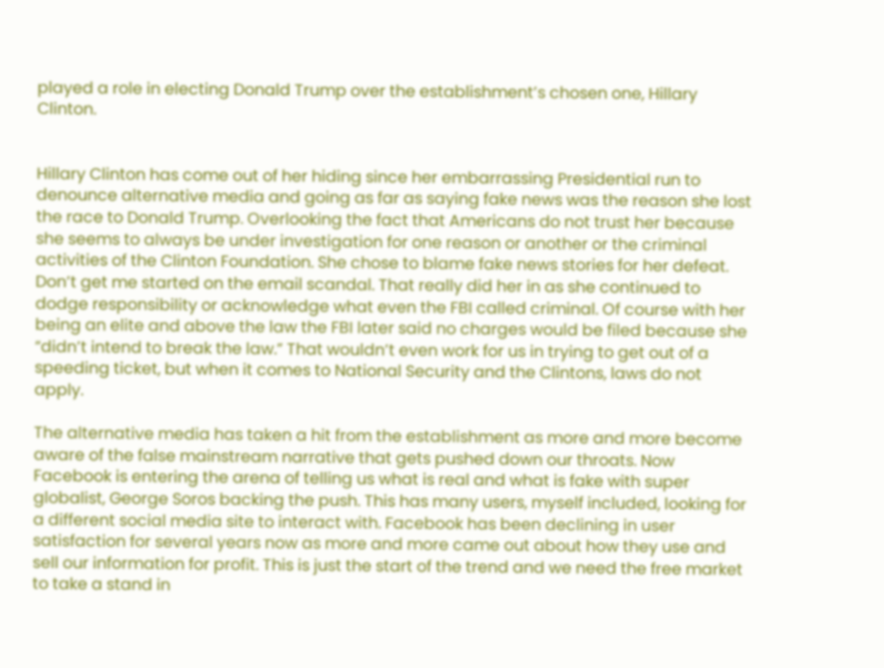played a role in electing Donald Trump over the establishment’s chosen one, Hillary Clinton.


Hillary Clinton has come out of her hiding since her embarrassing Presidential run to denounce alternative media and going as far as saying fake news was the reason she lost the race to Donald Trump. Overlooking the fact that Americans do not trust her because she seems to always be under investigation for one reason or another or the criminal activities of the Clinton Foundation. She chose to blame fake news stories for her defeat. Don’t get me started on the email scandal. That really did her in as she continued to dodge responsibility or acknowledge what even the FBI called criminal. Of course with her being an elite and above the law the FBI later said no charges would be filed because she “didn’t intend to break the law.” That wouldn’t even work for us in trying to get out of a speeding ticket, but when it comes to National Security and the Clintons, laws do not apply.

The alternative media has taken a hit from the establishment as more and more become aware of the false mainstream narrative that gets pushed down our throats. Now Facebook is entering the arena of telling us what is real and what is fake with super globalist, George Soros backing the push. This has many users, myself included, looking for a different social media site to interact with. Facebook has been declining in user satisfaction for several years now as more and more came out about how they use and sell our information for profit. This is just the start of the trend and we need the free market to take a stand in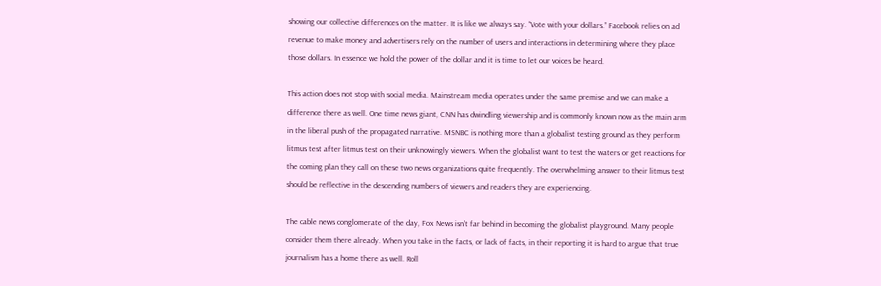showing our collective differences on the matter. It is like we always say. “Vote with your dollars.” Facebook relies on ad revenue to make money and advertisers rely on the number of users and interactions in determining where they place those dollars. In essence we hold the power of the dollar and it is time to let our voices be heard.

This action does not stop with social media. Mainstream media operates under the same premise and we can make a difference there as well. One time news giant, CNN has dwindling viewership and is commonly known now as the main arm in the liberal push of the propagated narrative. MSNBC is nothing more than a globalist testing ground as they perform litmus test after litmus test on their unknowingly viewers. When the globalist want to test the waters or get reactions for the coming plan they call on these two news organizations quite frequently. The overwhelming answer to their litmus test should be reflective in the descending numbers of viewers and readers they are experiencing.

The cable news conglomerate of the day, Fox News isn’t far behind in becoming the globalist playground. Many people consider them there already. When you take in the facts, or lack of facts, in their reporting it is hard to argue that true journalism has a home there as well. Roll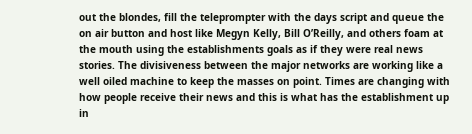out the blondes, fill the teleprompter with the days script and queue the on air button and host like Megyn Kelly, Bill O’Reilly, and others foam at the mouth using the establishments goals as if they were real news stories. The divisiveness between the major networks are working like a well oiled machine to keep the masses on point. Times are changing with how people receive their news and this is what has the establishment up in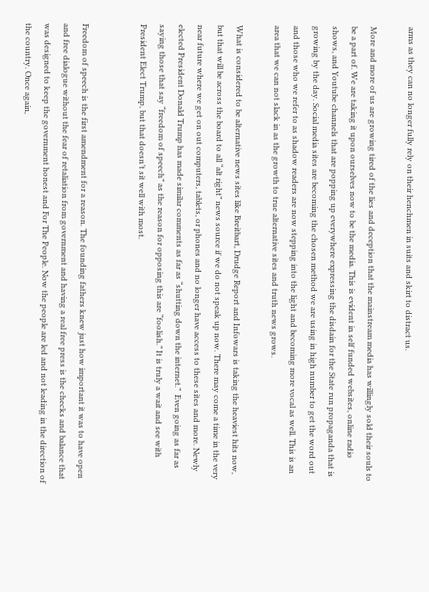arms as they can no longer fully rely on their henchmen in suits and skirt to distract us.

More and more of us are growing tired of the lies and deception that the mainstream media has willingly sold their souls to be a part of. We are taking it upon ourselves now to be the media. This is evident in self funded websites, online radio shows, and Youtube channels that are popping up everywhere expressing the disdain for the State run propaganda that is growing by the day. Social media sites are becoming the chosen method we are using in high number to get the word out and those who we refer to as shadow readers are now stepping into the light and becoming more vocal as well. This is an area that we can not slack in as the growth to true alternative sites and truth news grows.

What is considered to be alternative news sites like Breitbart, Drudge Report and Infowars is taking the heaviest hits now, but that will be across the board to all “alt right” news source if we do not speak up now. There may come a time in the very near future where we get on out computers, tablets, or phones and no longer have access to these sites and more. Newly elected President Donald Trump has made similar comments as far as “shutting down the internet.”  Even going as far as saying those that say “freedom of speech” as the reason for opposing this are “foolish.” It is truly a wait and see with President Elect Trump, but that doesn’t sit well with most.


Freedom of speech is the first amendment for a reason. The founding fathers knew just how important it was to have open and free dialogue without the fear of retaliation from government and having a real free press is the checks and balance that was designed to keep the government honest and For The People. Now the people are led and not leading in the direction of the country. Once again,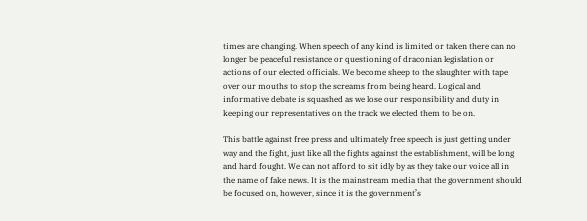times are changing. When speech of any kind is limited or taken there can no longer be peaceful resistance or questioning of draconian legislation or actions of our elected officials. We become sheep to the slaughter with tape over our mouths to stop the screams from being heard. Logical and informative debate is squashed as we lose our responsibility and duty in keeping our representatives on the track we elected them to be on.

This battle against free press and ultimately free speech is just getting under way and the fight, just like all the fights against the establishment, will be long and hard fought. We can not afford to sit idly by as they take our voice all in the name of fake news. It is the mainstream media that the government should be focused on, however, since it is the government’s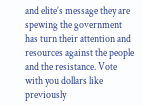and elite’s message they are spewing the government has turn their attention and resources against the people and the resistance. Vote with you dollars like previously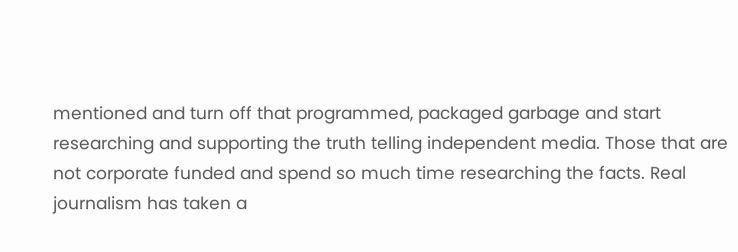mentioned and turn off that programmed, packaged garbage and start researching and supporting the truth telling independent media. Those that are not corporate funded and spend so much time researching the facts. Real journalism has taken a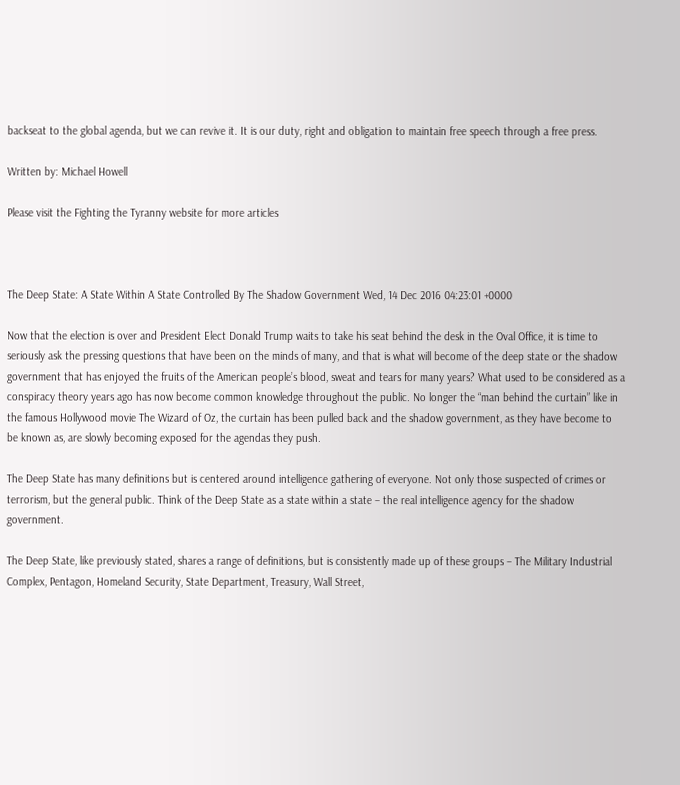backseat to the global agenda, but we can revive it. It is our duty, right and obligation to maintain free speech through a free press.

Written by: Michael Howell

Please visit the Fighting the Tyranny website for more articles



The Deep State: A State Within A State Controlled By The Shadow Government Wed, 14 Dec 2016 04:23:01 +0000

Now that the election is over and President Elect Donald Trump waits to take his seat behind the desk in the Oval Office, it is time to seriously ask the pressing questions that have been on the minds of many, and that is what will become of the deep state or the shadow government that has enjoyed the fruits of the American people’s blood, sweat and tears for many years? What used to be considered as a conspiracy theory years ago has now become common knowledge throughout the public. No longer the “man behind the curtain” like in the famous Hollywood movie The Wizard of Oz, the curtain has been pulled back and the shadow government, as they have become to be known as, are slowly becoming exposed for the agendas they push.

The Deep State has many definitions but is centered around intelligence gathering of everyone. Not only those suspected of crimes or terrorism, but the general public. Think of the Deep State as a state within a state – the real intelligence agency for the shadow government.

The Deep State, like previously stated, shares a range of definitions, but is consistently made up of these groups – The Military Industrial Complex, Pentagon, Homeland Security, State Department, Treasury, Wall Street,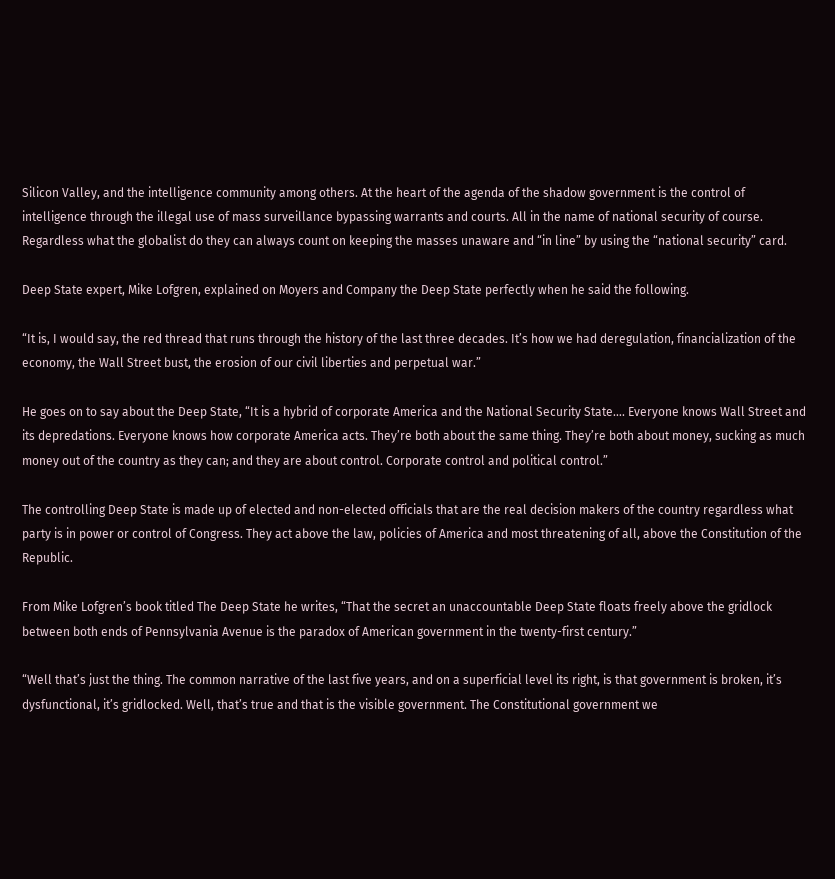Silicon Valley, and the intelligence community among others. At the heart of the agenda of the shadow government is the control of intelligence through the illegal use of mass surveillance bypassing warrants and courts. All in the name of national security of course. Regardless what the globalist do they can always count on keeping the masses unaware and “in line” by using the “national security” card.

Deep State expert, Mike Lofgren, explained on Moyers and Company the Deep State perfectly when he said the following.

“It is, I would say, the red thread that runs through the history of the last three decades. It’s how we had deregulation, financialization of the economy, the Wall Street bust, the erosion of our civil liberties and perpetual war.”

He goes on to say about the Deep State, “It is a hybrid of corporate America and the National Security State…. Everyone knows Wall Street and its depredations. Everyone knows how corporate America acts. They’re both about the same thing. They’re both about money, sucking as much money out of the country as they can; and they are about control. Corporate control and political control.”

The controlling Deep State is made up of elected and non-elected officials that are the real decision makers of the country regardless what party is in power or control of Congress. They act above the law, policies of America and most threatening of all, above the Constitution of the Republic.

From Mike Lofgren’s book titled The Deep State he writes, “That the secret an unaccountable Deep State floats freely above the gridlock between both ends of Pennsylvania Avenue is the paradox of American government in the twenty-first century.”

“Well that’s just the thing. The common narrative of the last five years, and on a superficial level its right, is that government is broken, it’s dysfunctional, it’s gridlocked. Well, that’s true and that is the visible government. The Constitutional government we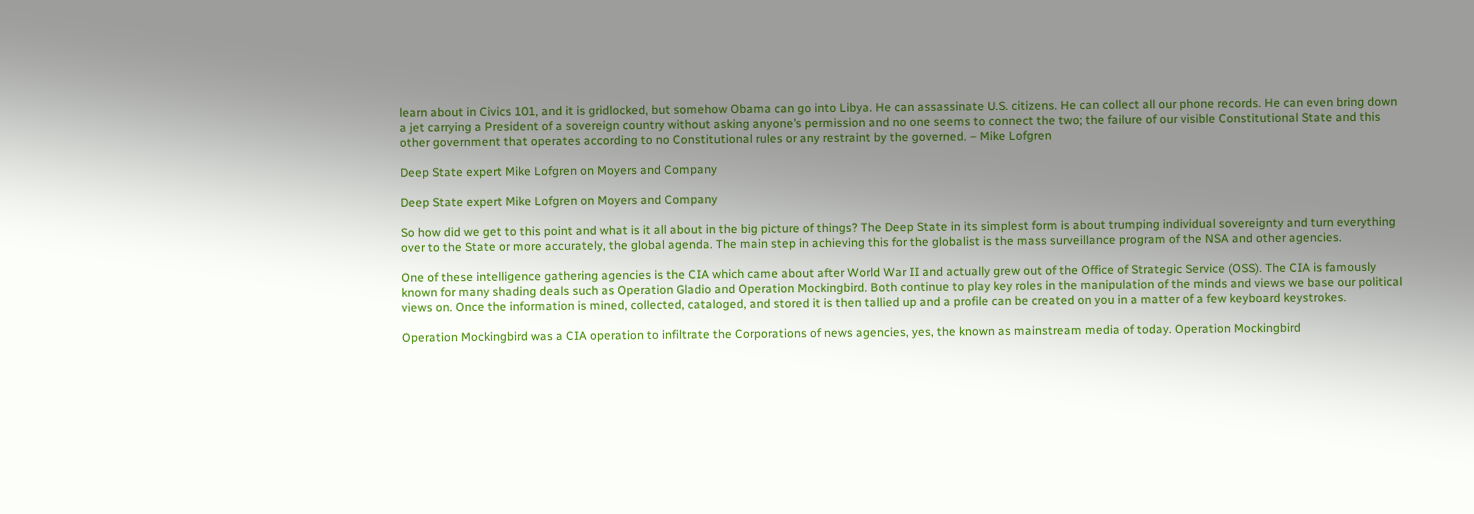learn about in Civics 101, and it is gridlocked, but somehow Obama can go into Libya. He can assassinate U.S. citizens. He can collect all our phone records. He can even bring down a jet carrying a President of a sovereign country without asking anyone’s permission and no one seems to connect the two; the failure of our visible Constitutional State and this other government that operates according to no Constitutional rules or any restraint by the governed. – Mike Lofgren

Deep State expert Mike Lofgren on Moyers and Company

Deep State expert Mike Lofgren on Moyers and Company

So how did we get to this point and what is it all about in the big picture of things? The Deep State in its simplest form is about trumping individual sovereignty and turn everything over to the State or more accurately, the global agenda. The main step in achieving this for the globalist is the mass surveillance program of the NSA and other agencies.

One of these intelligence gathering agencies is the CIA which came about after World War II and actually grew out of the Office of Strategic Service (OSS). The CIA is famously known for many shading deals such as Operation Gladio and Operation Mockingbird. Both continue to play key roles in the manipulation of the minds and views we base our political views on. Once the information is mined, collected, cataloged, and stored it is then tallied up and a profile can be created on you in a matter of a few keyboard keystrokes.

Operation Mockingbird was a CIA operation to infiltrate the Corporations of news agencies, yes, the known as mainstream media of today. Operation Mockingbird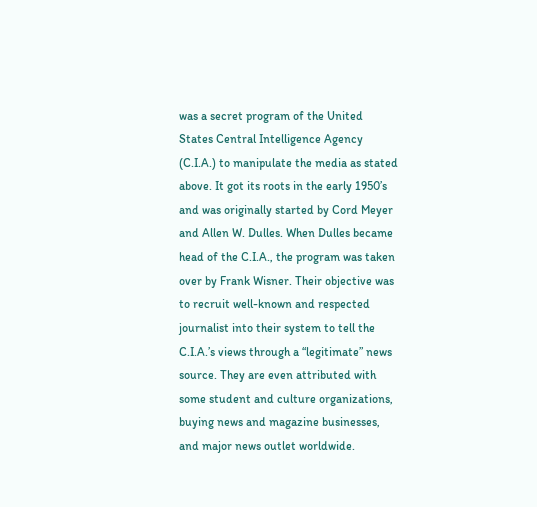was a secret program of the United States Central Intelligence Agency (C.I.A.) to manipulate the media as stated above. It got its roots in the early 1950’s and was originally started by Cord Meyer and Allen W. Dulles. When Dulles became head of the C.I.A., the program was taken over by Frank Wisner. Their objective was to recruit well-known and respected journalist into their system to tell the C.I.A.’s views through a “legitimate” news source. They are even attributed with some student and culture organizations, buying news and magazine businesses, and major news outlet worldwide.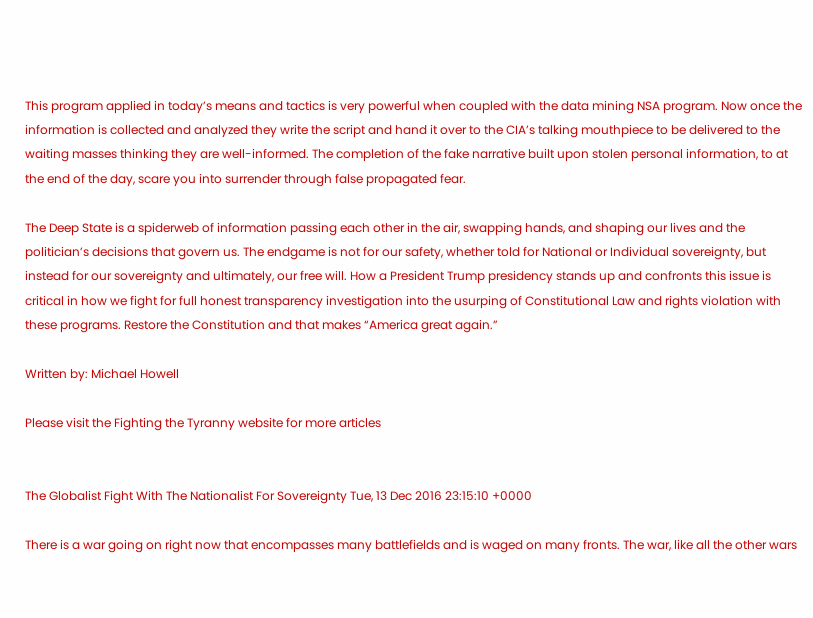This program applied in today’s means and tactics is very powerful when coupled with the data mining NSA program. Now once the information is collected and analyzed they write the script and hand it over to the CIA’s talking mouthpiece to be delivered to the waiting masses thinking they are well-informed. The completion of the fake narrative built upon stolen personal information, to at the end of the day, scare you into surrender through false propagated fear.

The Deep State is a spiderweb of information passing each other in the air, swapping hands, and shaping our lives and the politician’s decisions that govern us. The endgame is not for our safety, whether told for National or Individual sovereignty, but instead for our sovereignty and ultimately, our free will. How a President Trump presidency stands up and confronts this issue is critical in how we fight for full honest transparency investigation into the usurping of Constitutional Law and rights violation with these programs. Restore the Constitution and that makes “America great again.”

Written by: Michael Howell

Please visit the Fighting the Tyranny website for more articles


The Globalist Fight With The Nationalist For Sovereignty Tue, 13 Dec 2016 23:15:10 +0000

There is a war going on right now that encompasses many battlefields and is waged on many fronts. The war, like all the other wars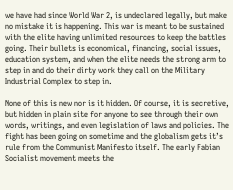we have had since World War 2, is undeclared legally, but make no mistake it is happening. This war is meant to be sustained with the elite having unlimited resources to keep the battles going. Their bullets is economical, financing, social issues, education system, and when the elite needs the strong arm to step in and do their dirty work they call on the Military Industrial Complex to step in.

None of this is new nor is it hidden. Of course, it is secretive, but hidden in plain site for anyone to see through their own words, writings, and even legislation of laws and policies. The fight has been going on sometime and the globalism gets it’s rule from the Communist Manifesto itself. The early Fabian Socialist movement meets the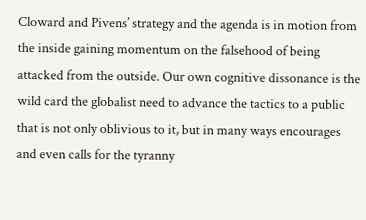Cloward and Pivens’ strategy and the agenda is in motion from the inside gaining momentum on the falsehood of being attacked from the outside. Our own cognitive dissonance is the wild card the globalist need to advance the tactics to a public that is not only oblivious to it, but in many ways encourages and even calls for the tyranny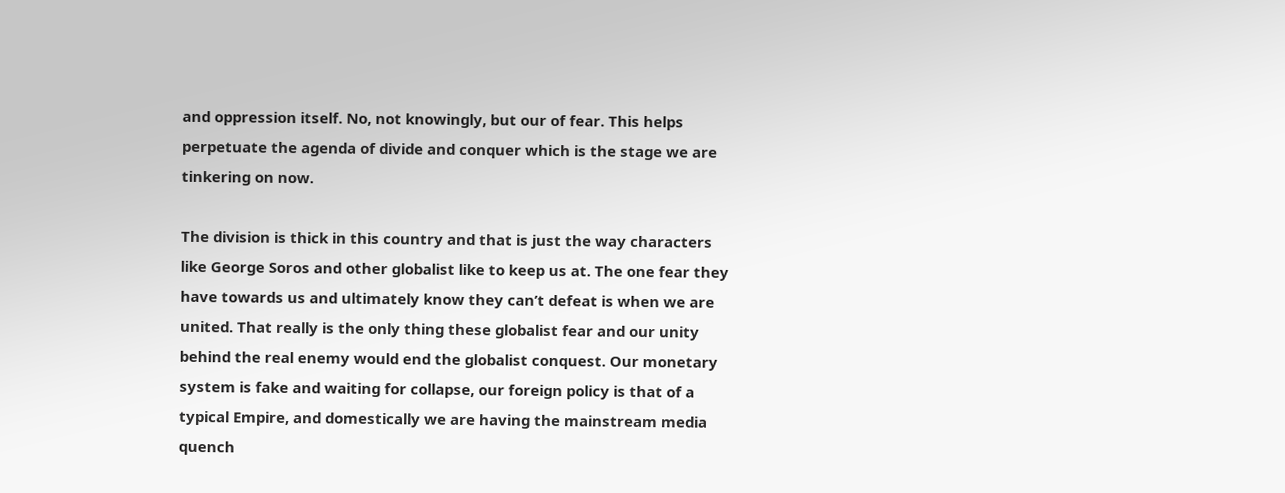and oppression itself. No, not knowingly, but our of fear. This helps perpetuate the agenda of divide and conquer which is the stage we are tinkering on now.

The division is thick in this country and that is just the way characters like George Soros and other globalist like to keep us at. The one fear they have towards us and ultimately know they can’t defeat is when we are united. That really is the only thing these globalist fear and our unity behind the real enemy would end the globalist conquest. Our monetary system is fake and waiting for collapse, our foreign policy is that of a typical Empire, and domestically we are having the mainstream media quench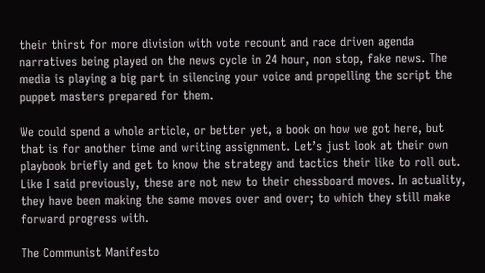their thirst for more division with vote recount and race driven agenda narratives being played on the news cycle in 24 hour, non stop, fake news. The media is playing a big part in silencing your voice and propelling the script the puppet masters prepared for them.

We could spend a whole article, or better yet, a book on how we got here, but that is for another time and writing assignment. Let’s just look at their own playbook briefly and get to know the strategy and tactics their like to roll out. Like I said previously, these are not new to their chessboard moves. In actuality, they have been making the same moves over and over; to which they still make forward progress with.

The Communist Manifesto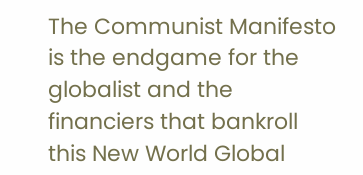The Communist Manifesto is the endgame for the globalist and the financiers that bankroll this New World Global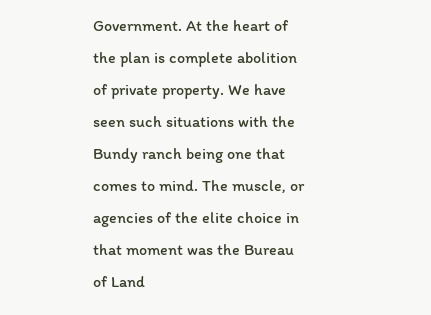Government. At the heart of the plan is complete abolition of private property. We have seen such situations with the Bundy ranch being one that comes to mind. The muscle, or agencies of the elite choice in that moment was the Bureau of Land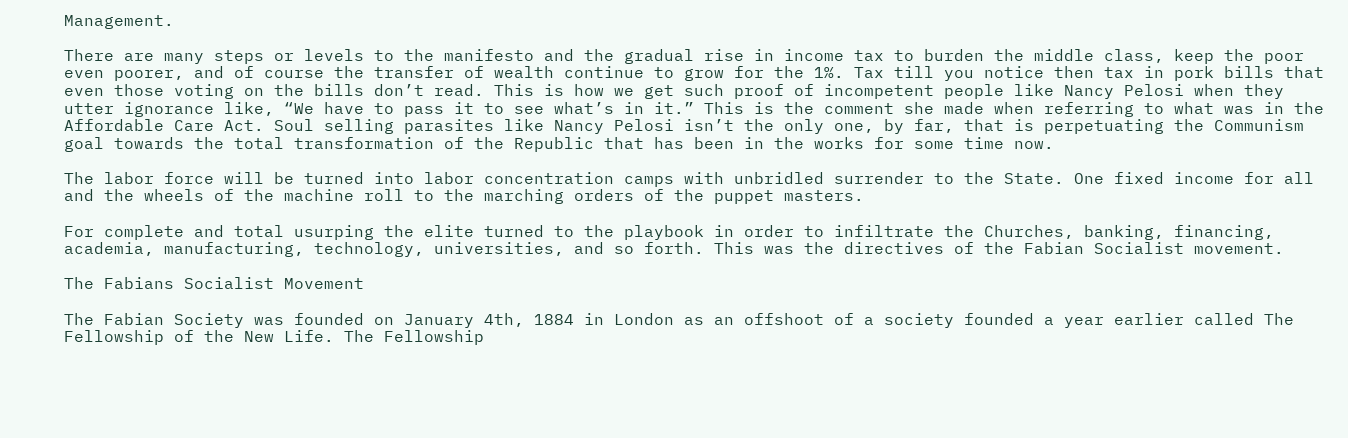Management.

There are many steps or levels to the manifesto and the gradual rise in income tax to burden the middle class, keep the poor even poorer, and of course the transfer of wealth continue to grow for the 1%. Tax till you notice then tax in pork bills that even those voting on the bills don’t read. This is how we get such proof of incompetent people like Nancy Pelosi when they utter ignorance like, “We have to pass it to see what’s in it.” This is the comment she made when referring to what was in the Affordable Care Act. Soul selling parasites like Nancy Pelosi isn’t the only one, by far, that is perpetuating the Communism goal towards the total transformation of the Republic that has been in the works for some time now.

The labor force will be turned into labor concentration camps with unbridled surrender to the State. One fixed income for all and the wheels of the machine roll to the marching orders of the puppet masters.

For complete and total usurping the elite turned to the playbook in order to infiltrate the Churches, banking, financing, academia, manufacturing, technology, universities, and so forth. This was the directives of the Fabian Socialist movement.

The Fabians Socialist Movement

The Fabian Society was founded on January 4th, 1884 in London as an offshoot of a society founded a year earlier called The Fellowship of the New Life. The Fellowship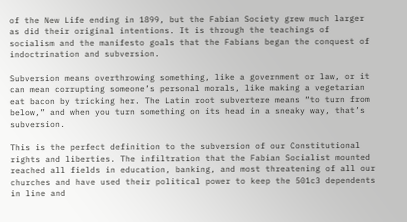of the New Life ending in 1899, but the Fabian Society grew much larger as did their original intentions. It is through the teachings of socialism and the manifesto goals that the Fabians began the conquest of indoctrination and subversion.

Subversion means overthrowing something, like a government or law, or it can mean corrupting someone’s personal morals, like making a vegetarian eat bacon by tricking her. The Latin root subvertere means “to turn from below,” and when you turn something on its head in a sneaky way, that’s subversion.

This is the perfect definition to the subversion of our Constitutional rights and liberties. The infiltration that the Fabian Socialist mounted reached all fields in education, banking, and most threatening of all our churches and have used their political power to keep the 501c3 dependents in line and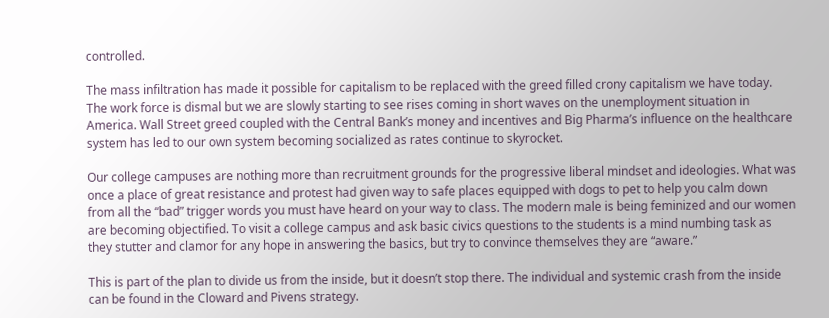controlled.

The mass infiltration has made it possible for capitalism to be replaced with the greed filled crony capitalism we have today. The work force is dismal but we are slowly starting to see rises coming in short waves on the unemployment situation in America. Wall Street greed coupled with the Central Bank’s money and incentives and Big Pharma’s influence on the healthcare system has led to our own system becoming socialized as rates continue to skyrocket.

Our college campuses are nothing more than recruitment grounds for the progressive liberal mindset and ideologies. What was once a place of great resistance and protest had given way to safe places equipped with dogs to pet to help you calm down from all the “bad” trigger words you must have heard on your way to class. The modern male is being feminized and our women are becoming objectified. To visit a college campus and ask basic civics questions to the students is a mind numbing task as they stutter and clamor for any hope in answering the basics, but try to convince themselves they are “aware.”

This is part of the plan to divide us from the inside, but it doesn’t stop there. The individual and systemic crash from the inside can be found in the Cloward and Pivens strategy.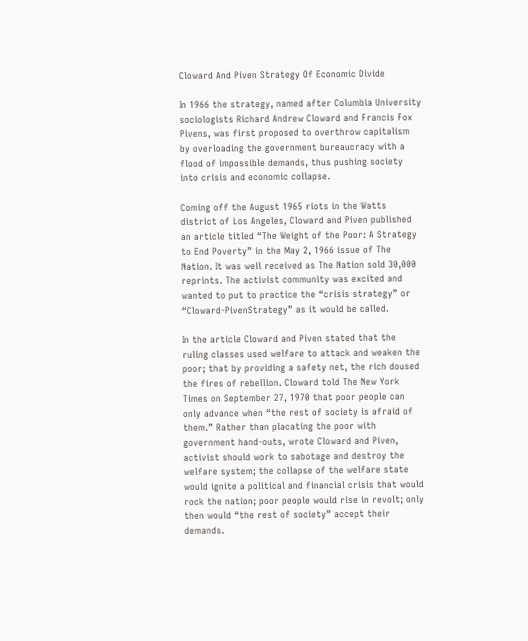Cloward And Piven Strategy Of Economic Divide

In 1966 the strategy, named after Columbia University sociologists Richard Andrew Cloward and Francis Fox Pivens, was first proposed to overthrow capitalism by overloading the government bureaucracy with a flood of impossible demands, thus pushing society into crisis and economic collapse.

Coming off the August 1965 riots in the Watts district of Los Angeles, Cloward and Piven published an article titled “The Weight of the Poor: A Strategy to End Poverty” in the May 2, 1966 issue of The Nation. It was well received as The Nation sold 30,000 reprints. The activist community was excited and wanted to put to practice the “crisis strategy” or “Cloward-PivenStrategy” as it would be called.

In the article Cloward and Piven stated that the ruling classes used welfare to attack and weaken the poor; that by providing a safety net, the rich doused the fires of rebellion. Cloward told The New York Times on September 27, 1970 that poor people can only advance when “the rest of society is afraid of them.” Rather than placating the poor with government hand-outs, wrote Cloward and Piven, activist should work to sabotage and destroy the welfare system; the collapse of the welfare state would ignite a political and financial crisis that would rock the nation; poor people would rise in revolt; only then would “the rest of society” accept their demands.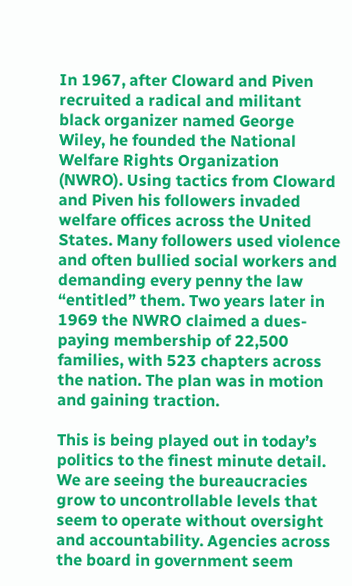In 1967, after Cloward and Piven recruited a radical and militant black organizer named George Wiley, he founded the National Welfare Rights Organization (NWRO). Using tactics from Cloward and Piven his followers invaded welfare offices across the United States. Many followers used violence and often bullied social workers and demanding every penny the law “entitled” them. Two years later in 1969 the NWRO claimed a dues-paying membership of 22,500 families, with 523 chapters across the nation. The plan was in motion and gaining traction.

This is being played out in today’s politics to the finest minute detail. We are seeing the bureaucracies grow to uncontrollable levels that seem to operate without oversight and accountability. Agencies across the board in government seem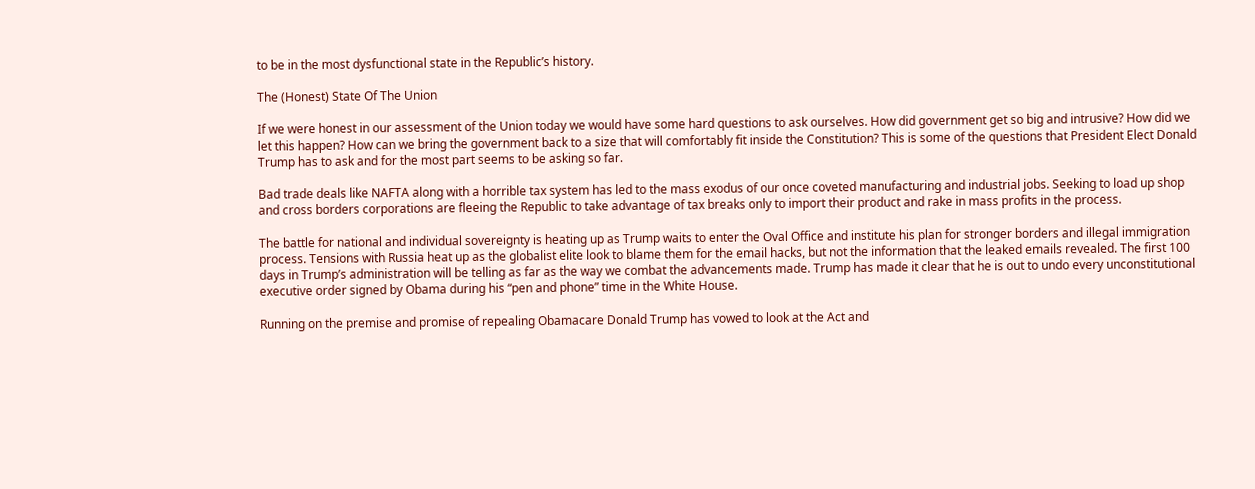to be in the most dysfunctional state in the Republic’s history.

The (Honest) State Of The Union

If we were honest in our assessment of the Union today we would have some hard questions to ask ourselves. How did government get so big and intrusive? How did we let this happen? How can we bring the government back to a size that will comfortably fit inside the Constitution? This is some of the questions that President Elect Donald Trump has to ask and for the most part seems to be asking so far.

Bad trade deals like NAFTA along with a horrible tax system has led to the mass exodus of our once coveted manufacturing and industrial jobs. Seeking to load up shop and cross borders corporations are fleeing the Republic to take advantage of tax breaks only to import their product and rake in mass profits in the process.

The battle for national and individual sovereignty is heating up as Trump waits to enter the Oval Office and institute his plan for stronger borders and illegal immigration process. Tensions with Russia heat up as the globalist elite look to blame them for the email hacks, but not the information that the leaked emails revealed. The first 100 days in Trump’s administration will be telling as far as the way we combat the advancements made. Trump has made it clear that he is out to undo every unconstitutional executive order signed by Obama during his “pen and phone” time in the White House.

Running on the premise and promise of repealing Obamacare Donald Trump has vowed to look at the Act and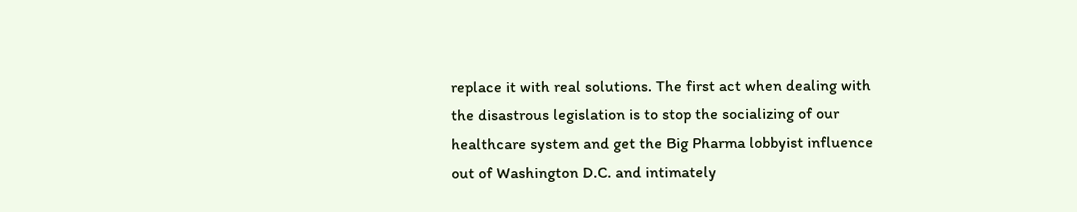replace it with real solutions. The first act when dealing with the disastrous legislation is to stop the socializing of our healthcare system and get the Big Pharma lobbyist influence out of Washington D.C. and intimately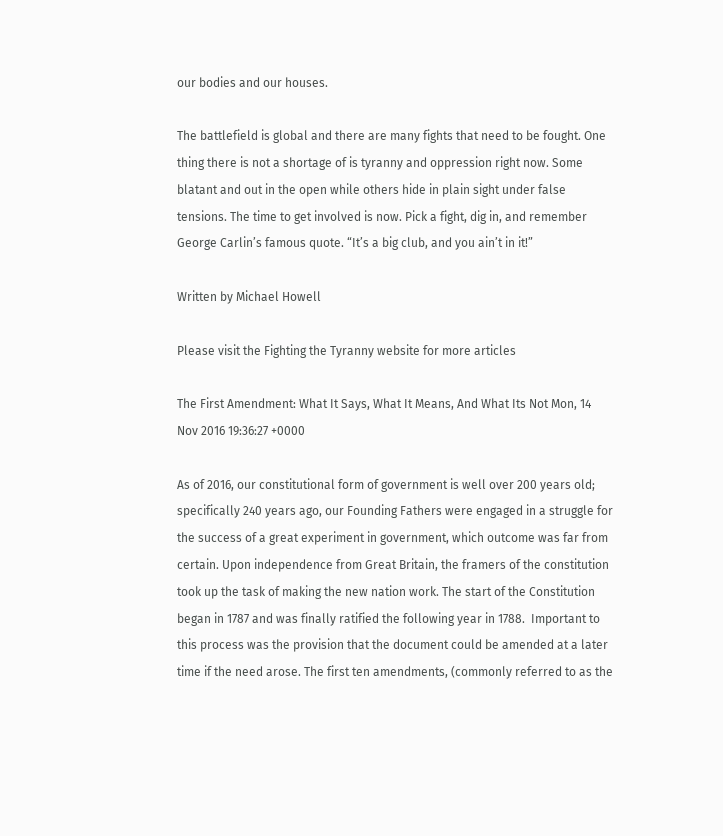our bodies and our houses.

The battlefield is global and there are many fights that need to be fought. One thing there is not a shortage of is tyranny and oppression right now. Some blatant and out in the open while others hide in plain sight under false tensions. The time to get involved is now. Pick a fight, dig in, and remember George Carlin’s famous quote. “It’s a big club, and you ain’t in it!”

Written by Michael Howell

Please visit the Fighting the Tyranny website for more articles

The First Amendment: What It Says, What It Means, And What Its Not Mon, 14 Nov 2016 19:36:27 +0000

As of 2016, our constitutional form of government is well over 200 years old; specifically 240 years ago, our Founding Fathers were engaged in a struggle for the success of a great experiment in government, which outcome was far from certain. Upon independence from Great Britain, the framers of the constitution took up the task of making the new nation work. The start of the Constitution began in 1787 and was finally ratified the following year in 1788.  Important to this process was the provision that the document could be amended at a later time if the need arose. The first ten amendments, (commonly referred to as the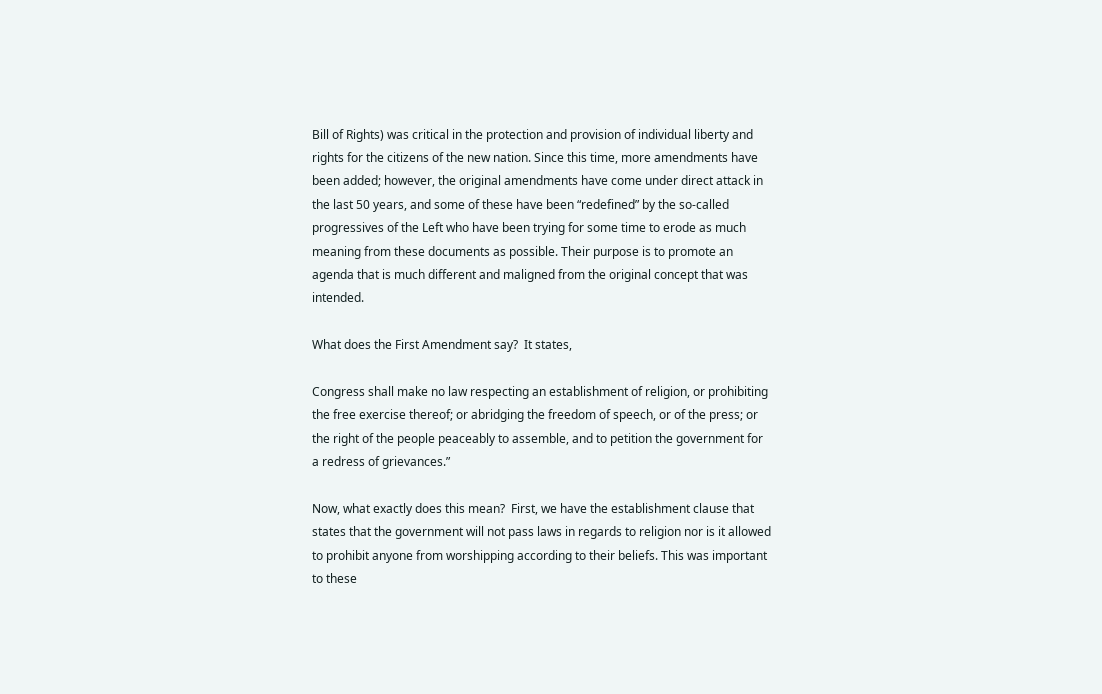Bill of Rights) was critical in the protection and provision of individual liberty and rights for the citizens of the new nation. Since this time, more amendments have been added; however, the original amendments have come under direct attack in the last 50 years, and some of these have been “redefined” by the so-called progressives of the Left who have been trying for some time to erode as much meaning from these documents as possible. Their purpose is to promote an agenda that is much different and maligned from the original concept that was intended.

What does the First Amendment say?  It states,

Congress shall make no law respecting an establishment of religion, or prohibiting the free exercise thereof; or abridging the freedom of speech, or of the press; or the right of the people peaceably to assemble, and to petition the government for a redress of grievances.”

Now, what exactly does this mean?  First, we have the establishment clause that states that the government will not pass laws in regards to religion nor is it allowed to prohibit anyone from worshipping according to their beliefs. This was important to these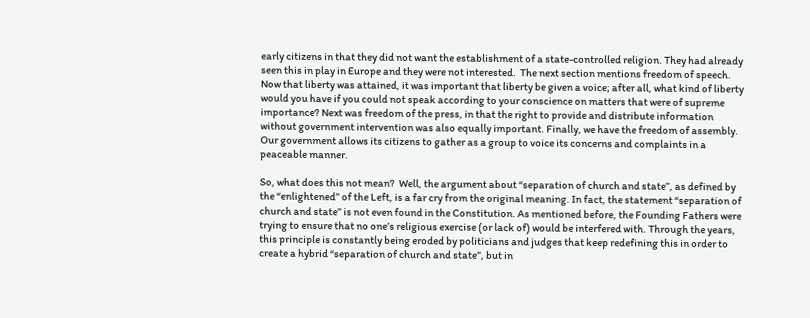early citizens in that they did not want the establishment of a state-controlled religion. They had already seen this in play in Europe and they were not interested.  The next section mentions freedom of speech. Now that liberty was attained, it was important that liberty be given a voice; after all, what kind of liberty would you have if you could not speak according to your conscience on matters that were of supreme importance? Next was freedom of the press, in that the right to provide and distribute information without government intervention was also equally important. Finally, we have the freedom of assembly.  Our government allows its citizens to gather as a group to voice its concerns and complaints in a peaceable manner.

So, what does this not mean?  Well, the argument about “separation of church and state”, as defined by the “enlightened” of the Left, is a far cry from the original meaning. In fact, the statement “separation of church and state” is not even found in the Constitution. As mentioned before, the Founding Fathers were trying to ensure that no one’s religious exercise (or lack of) would be interfered with. Through the years, this principle is constantly being eroded by politicians and judges that keep redefining this in order to create a hybrid “separation of church and state”, but in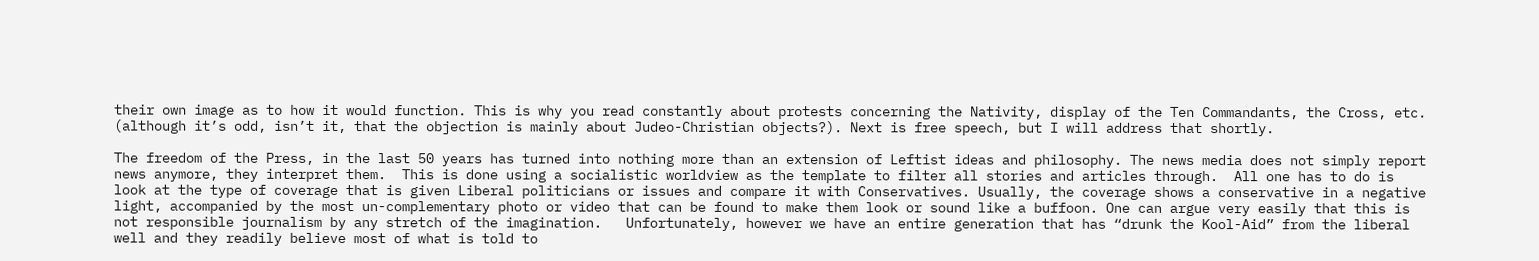their own image as to how it would function. This is why you read constantly about protests concerning the Nativity, display of the Ten Commandants, the Cross, etc. (although it’s odd, isn’t it, that the objection is mainly about Judeo-Christian objects?). Next is free speech, but I will address that shortly.

The freedom of the Press, in the last 50 years has turned into nothing more than an extension of Leftist ideas and philosophy. The news media does not simply report news anymore, they interpret them.  This is done using a socialistic worldview as the template to filter all stories and articles through.  All one has to do is look at the type of coverage that is given Liberal politicians or issues and compare it with Conservatives. Usually, the coverage shows a conservative in a negative light, accompanied by the most un-complementary photo or video that can be found to make them look or sound like a buffoon. One can argue very easily that this is not responsible journalism by any stretch of the imagination.   Unfortunately, however we have an entire generation that has “drunk the Kool-Aid” from the liberal well and they readily believe most of what is told to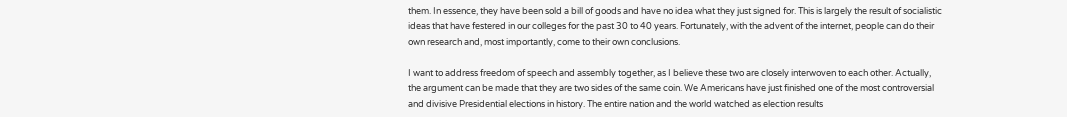them. In essence, they have been sold a bill of goods and have no idea what they just signed for. This is largely the result of socialistic ideas that have festered in our colleges for the past 30 to 40 years. Fortunately, with the advent of the internet, people can do their own research and, most importantly, come to their own conclusions.

I want to address freedom of speech and assembly together, as I believe these two are closely interwoven to each other. Actually, the argument can be made that they are two sides of the same coin. We Americans have just finished one of the most controversial and divisive Presidential elections in history. The entire nation and the world watched as election results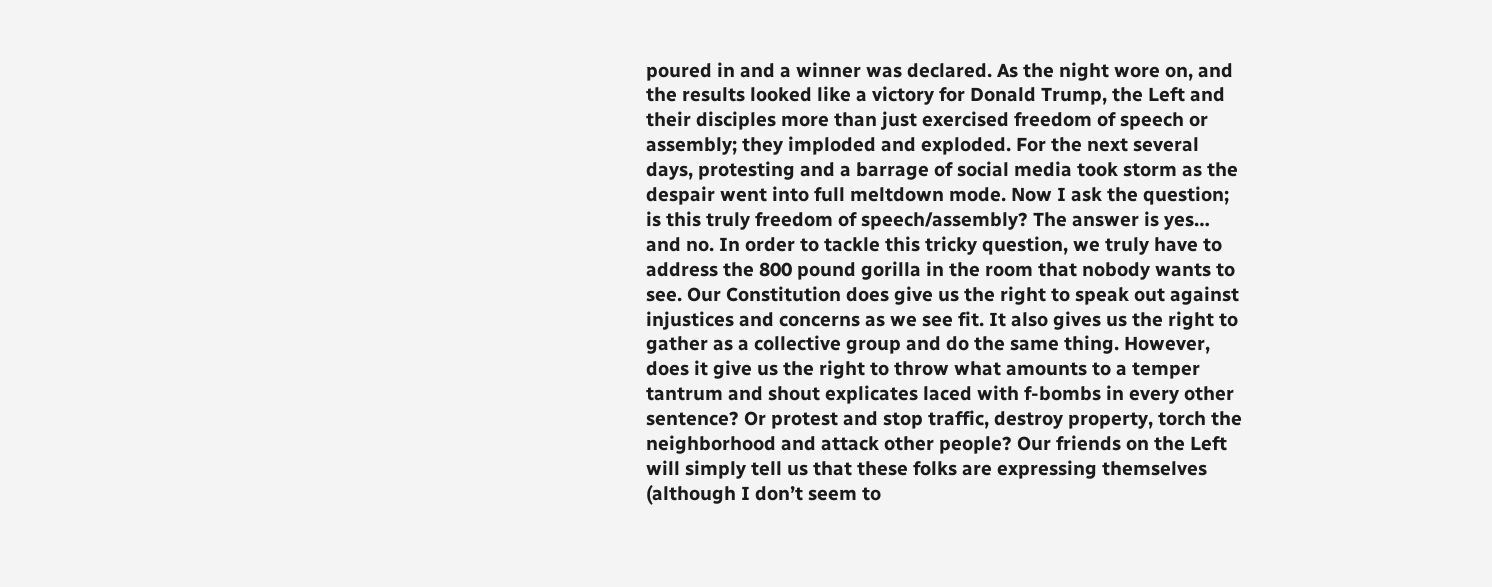poured in and a winner was declared. As the night wore on, and the results looked like a victory for Donald Trump, the Left and their disciples more than just exercised freedom of speech or assembly; they imploded and exploded. For the next several days, protesting and a barrage of social media took storm as the despair went into full meltdown mode. Now I ask the question; is this truly freedom of speech/assembly? The answer is yes… and no. In order to tackle this tricky question, we truly have to address the 800 pound gorilla in the room that nobody wants to see. Our Constitution does give us the right to speak out against injustices and concerns as we see fit. It also gives us the right to gather as a collective group and do the same thing. However, does it give us the right to throw what amounts to a temper tantrum and shout explicates laced with f-bombs in every other sentence? Or protest and stop traffic, destroy property, torch the neighborhood and attack other people? Our friends on the Left will simply tell us that these folks are expressing themselves (although I don’t seem to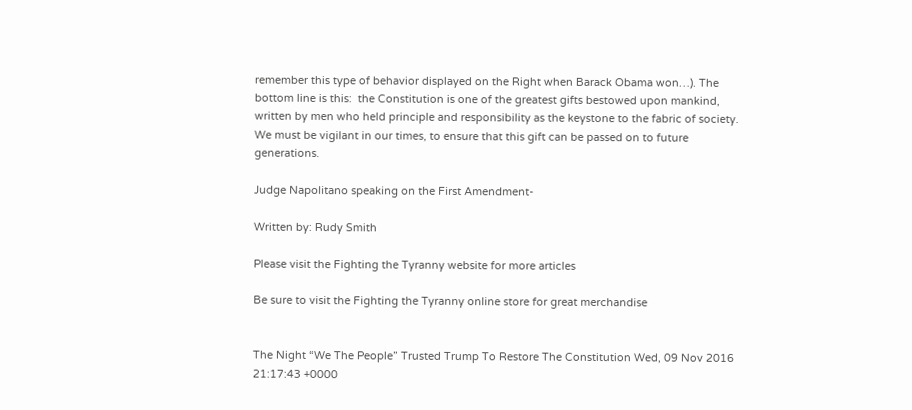remember this type of behavior displayed on the Right when Barack Obama won…). The bottom line is this:  the Constitution is one of the greatest gifts bestowed upon mankind, written by men who held principle and responsibility as the keystone to the fabric of society. We must be vigilant in our times, to ensure that this gift can be passed on to future generations.

Judge Napolitano speaking on the First Amendment-

Written by: Rudy Smith

Please visit the Fighting the Tyranny website for more articles

Be sure to visit the Fighting the Tyranny online store for great merchandise


The Night “We The People” Trusted Trump To Restore The Constitution Wed, 09 Nov 2016 21:17:43 +0000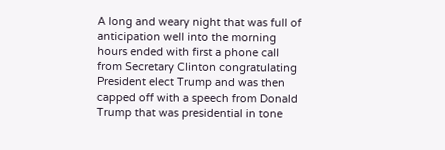A long and weary night that was full of anticipation well into the morning hours ended with first a phone call from Secretary Clinton congratulating President elect Trump and was then capped off with a speech from Donald Trump that was presidential in tone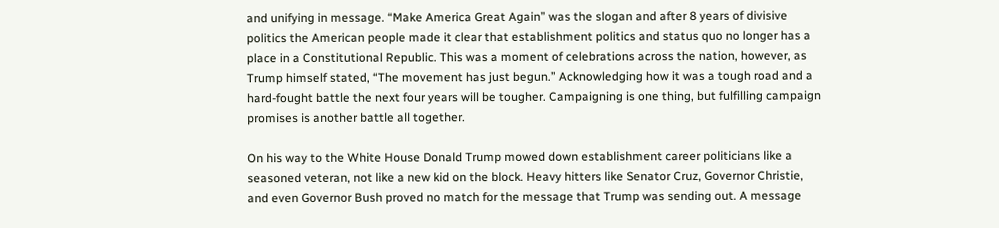and unifying in message. “Make America Great Again” was the slogan and after 8 years of divisive politics the American people made it clear that establishment politics and status quo no longer has a place in a Constitutional Republic. This was a moment of celebrations across the nation, however, as Trump himself stated, “The movement has just begun.” Acknowledging how it was a tough road and a hard-fought battle the next four years will be tougher. Campaigning is one thing, but fulfilling campaign promises is another battle all together.

On his way to the White House Donald Trump mowed down establishment career politicians like a seasoned veteran, not like a new kid on the block. Heavy hitters like Senator Cruz, Governor Christie, and even Governor Bush proved no match for the message that Trump was sending out. A message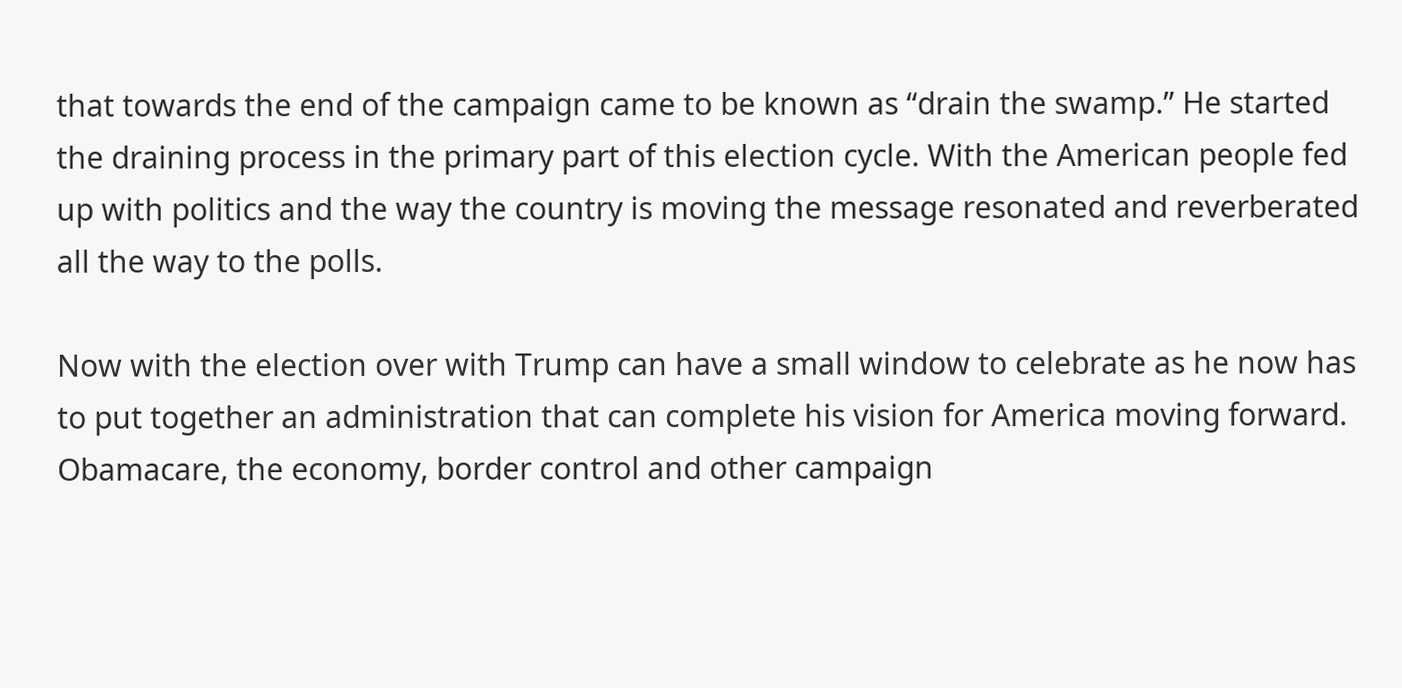that towards the end of the campaign came to be known as “drain the swamp.” He started the draining process in the primary part of this election cycle. With the American people fed up with politics and the way the country is moving the message resonated and reverberated all the way to the polls.

Now with the election over with Trump can have a small window to celebrate as he now has to put together an administration that can complete his vision for America moving forward. Obamacare, the economy, border control and other campaign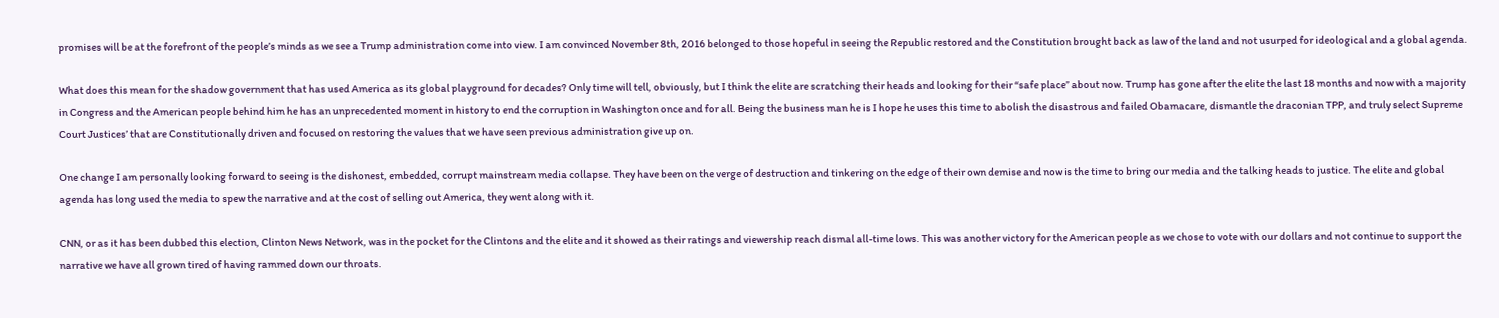promises will be at the forefront of the people’s minds as we see a Trump administration come into view. I am convinced November 8th, 2016 belonged to those hopeful in seeing the Republic restored and the Constitution brought back as law of the land and not usurped for ideological and a global agenda.

What does this mean for the shadow government that has used America as its global playground for decades? Only time will tell, obviously, but I think the elite are scratching their heads and looking for their “safe place” about now. Trump has gone after the elite the last 18 months and now with a majority in Congress and the American people behind him he has an unprecedented moment in history to end the corruption in Washington once and for all. Being the business man he is I hope he uses this time to abolish the disastrous and failed Obamacare, dismantle the draconian TPP, and truly select Supreme Court Justices’ that are Constitutionally driven and focused on restoring the values that we have seen previous administration give up on.

One change I am personally looking forward to seeing is the dishonest, embedded, corrupt mainstream media collapse. They have been on the verge of destruction and tinkering on the edge of their own demise and now is the time to bring our media and the talking heads to justice. The elite and global agenda has long used the media to spew the narrative and at the cost of selling out America, they went along with it.

CNN, or as it has been dubbed this election, Clinton News Network, was in the pocket for the Clintons and the elite and it showed as their ratings and viewership reach dismal all-time lows. This was another victory for the American people as we chose to vote with our dollars and not continue to support the narrative we have all grown tired of having rammed down our throats.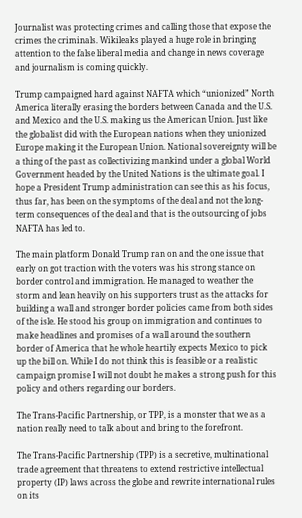Journalist was protecting crimes and calling those that expose the crimes the criminals. Wikileaks played a huge role in bringing attention to the false liberal media and change in news coverage and journalism is coming quickly.

Trump campaigned hard against NAFTA which “unionized” North America literally erasing the borders between Canada and the U.S. and Mexico and the U.S. making us the American Union. Just like the globalist did with the European nations when they unionized Europe making it the European Union. National sovereignty will be a thing of the past as collectivizing mankind under a global World Government headed by the United Nations is the ultimate goal. I hope a President Trump administration can see this as his focus, thus far, has been on the symptoms of the deal and not the long-term consequences of the deal and that is the outsourcing of jobs NAFTA has led to.

The main platform Donald Trump ran on and the one issue that early on got traction with the voters was his strong stance on border control and immigration. He managed to weather the storm and lean heavily on his supporters trust as the attacks for building a wall and stronger border policies came from both sides of the isle. He stood his group on immigration and continues to make headlines and promises of a wall around the southern border of America that he whole heartily expects Mexico to pick up the bill on. While I do not think this is feasible or a realistic campaign promise I will not doubt he makes a strong push for this policy and others regarding our borders.

The Trans-Pacific Partnership, or TPP, is a monster that we as a nation really need to talk about and bring to the forefront.

The Trans-Pacific Partnership (TPP) is a secretive, multinational trade agreement that threatens to extend restrictive intellectual property (IP) laws across the globe and rewrite international rules on its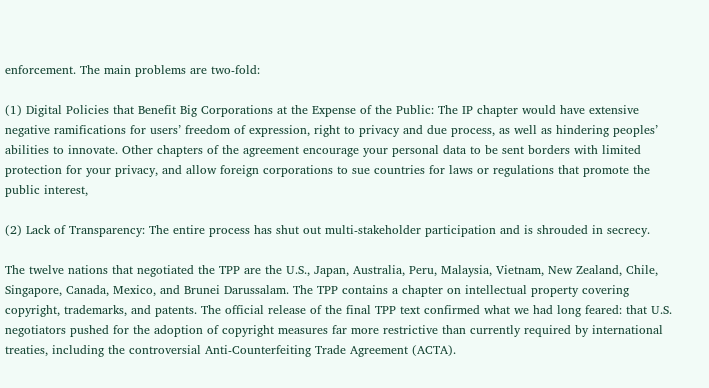enforcement. The main problems are two-fold:

(1) Digital Policies that Benefit Big Corporations at the Expense of the Public: The IP chapter would have extensive negative ramifications for users’ freedom of expression, right to privacy and due process, as well as hindering peoples’ abilities to innovate. Other chapters of the agreement encourage your personal data to be sent borders with limited protection for your privacy, and allow foreign corporations to sue countries for laws or regulations that promote the public interest,

(2) Lack of Transparency: The entire process has shut out multi-stakeholder participation and is shrouded in secrecy.

The twelve nations that negotiated the TPP are the U.S., Japan, Australia, Peru, Malaysia, Vietnam, New Zealand, Chile, Singapore, Canada, Mexico, and Brunei Darussalam. The TPP contains a chapter on intellectual property covering copyright, trademarks, and patents. The official release of the final TPP text confirmed what we had long feared: that U.S. negotiators pushed for the adoption of copyright measures far more restrictive than currently required by international treaties, including the controversial Anti-Counterfeiting Trade Agreement (ACTA).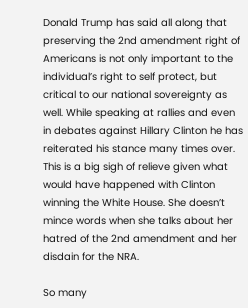Donald Trump has said all along that preserving the 2nd amendment right of Americans is not only important to the individual’s right to self protect, but critical to our national sovereignty as well. While speaking at rallies and even in debates against Hillary Clinton he has reiterated his stance many times over. This is a big sigh of relieve given what would have happened with Clinton winning the White House. She doesn’t mince words when she talks about her hatred of the 2nd amendment and her disdain for the NRA.

So many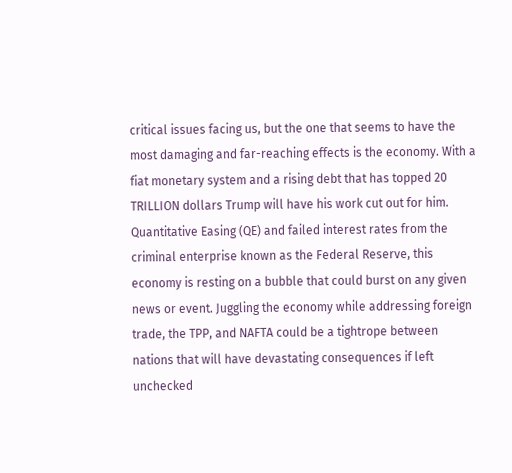critical issues facing us, but the one that seems to have the most damaging and far-reaching effects is the economy. With a fiat monetary system and a rising debt that has topped 20 TRILLION dollars Trump will have his work cut out for him. Quantitative Easing (QE) and failed interest rates from the criminal enterprise known as the Federal Reserve, this economy is resting on a bubble that could burst on any given news or event. Juggling the economy while addressing foreign trade, the TPP, and NAFTA could be a tightrope between nations that will have devastating consequences if left unchecked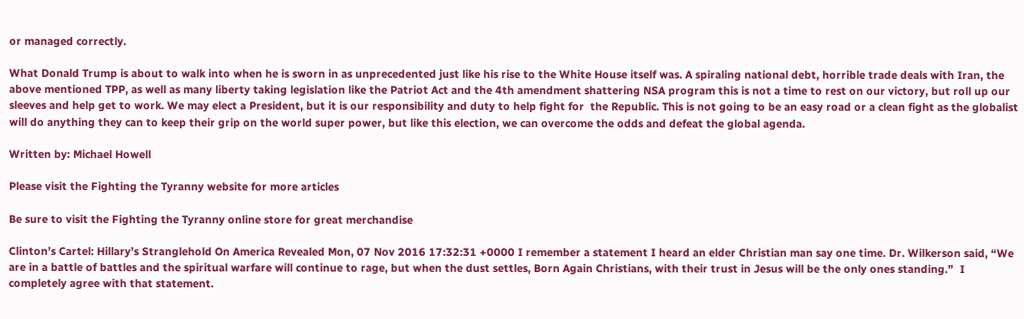or managed correctly.

What Donald Trump is about to walk into when he is sworn in as unprecedented just like his rise to the White House itself was. A spiraling national debt, horrible trade deals with Iran, the above mentioned TPP, as well as many liberty taking legislation like the Patriot Act and the 4th amendment shattering NSA program this is not a time to rest on our victory, but roll up our sleeves and help get to work. We may elect a President, but it is our responsibility and duty to help fight for  the Republic. This is not going to be an easy road or a clean fight as the globalist will do anything they can to keep their grip on the world super power, but like this election, we can overcome the odds and defeat the global agenda.

Written by: Michael Howell

Please visit the Fighting the Tyranny website for more articles

Be sure to visit the Fighting the Tyranny online store for great merchandise

Clinton’s Cartel: Hillary’s Stranglehold On America Revealed Mon, 07 Nov 2016 17:32:31 +0000 I remember a statement I heard an elder Christian man say one time. Dr. Wilkerson said, “We are in a battle of battles and the spiritual warfare will continue to rage, but when the dust settles, Born Again Christians, with their trust in Jesus will be the only ones standing.”  I completely agree with that statement.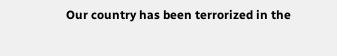Our country has been terrorized in the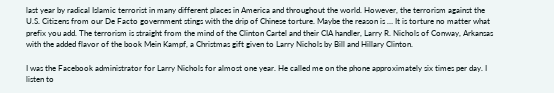last year by radical Islamic terrorist in many different places in America and throughout the world. However, the terrorism against the U.S. Citizens from our De Facto government stings with the drip of Chinese torture. Maybe the reason is … It is torture no matter what prefix you add. The terrorism is straight from the mind of the Clinton Cartel and their CIA handler, Larry R. Nichols of Conway, Arkansas with the added flavor of the book Mein Kampf, a Christmas gift given to Larry Nichols by Bill and Hillary Clinton.

I was the Facebook administrator for Larry Nichols for almost one year. He called me on the phone approximately six times per day. I listen to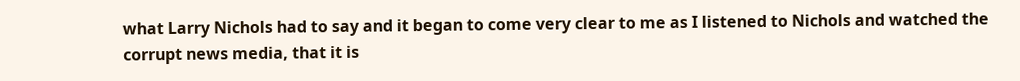what Larry Nichols had to say and it began to come very clear to me as I listened to Nichols and watched the corrupt news media, that it is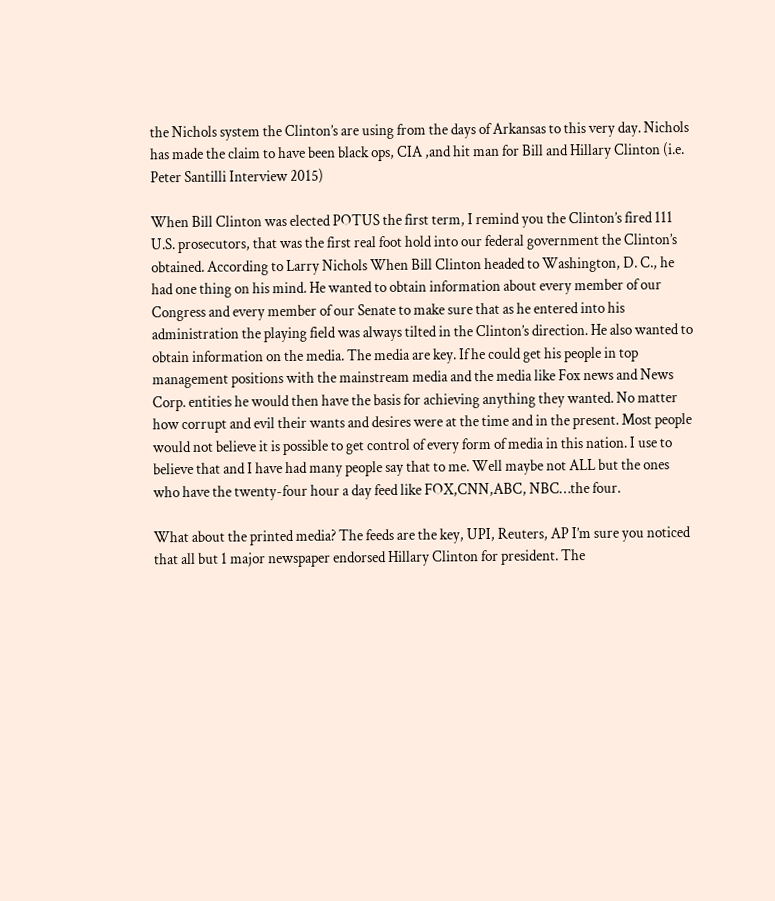the Nichols system the Clinton’s are using from the days of Arkansas to this very day. Nichols has made the claim to have been black ops, CIA ,and hit man for Bill and Hillary Clinton (i.e. Peter Santilli Interview 2015)

When Bill Clinton was elected POTUS the first term, I remind you the Clinton’s fired 111 U.S. prosecutors, that was the first real foot hold into our federal government the Clinton’s obtained. According to Larry Nichols When Bill Clinton headed to Washington, D. C., he had one thing on his mind. He wanted to obtain information about every member of our Congress and every member of our Senate to make sure that as he entered into his administration the playing field was always tilted in the Clinton’s direction. He also wanted to obtain information on the media. The media are key. If he could get his people in top management positions with the mainstream media and the media like Fox news and News Corp. entities he would then have the basis for achieving anything they wanted. No matter how corrupt and evil their wants and desires were at the time and in the present. Most people would not believe it is possible to get control of every form of media in this nation. I use to believe that and I have had many people say that to me. Well maybe not ALL but the ones who have the twenty-four hour a day feed like FOX,CNN,ABC, NBC…the four.

What about the printed media? The feeds are the key, UPI, Reuters, AP I’m sure you noticed that all but 1 major newspaper endorsed Hillary Clinton for president. The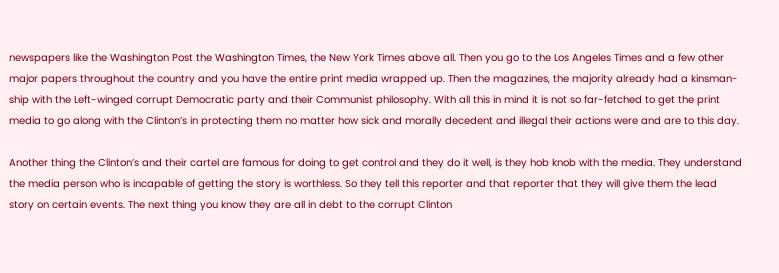newspapers like the Washington Post the Washington Times, the New York Times above all. Then you go to the Los Angeles Times and a few other major papers throughout the country and you have the entire print media wrapped up. Then the magazines, the majority already had a kinsman-ship with the Left-winged corrupt Democratic party and their Communist philosophy. With all this in mind it is not so far-fetched to get the print media to go along with the Clinton’s in protecting them no matter how sick and morally decedent and illegal their actions were and are to this day.

Another thing the Clinton’s and their cartel are famous for doing to get control and they do it well, is they hob knob with the media. They understand the media person who is incapable of getting the story is worthless. So they tell this reporter and that reporter that they will give them the lead story on certain events. The next thing you know they are all in debt to the corrupt Clinton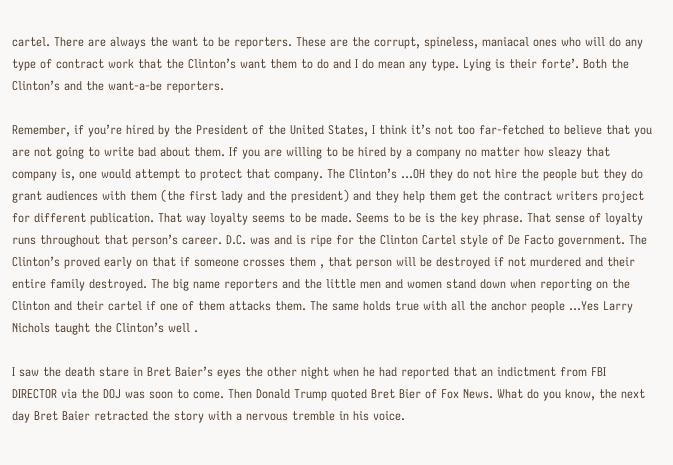cartel. There are always the want to be reporters. These are the corrupt, spineless, maniacal ones who will do any type of contract work that the Clinton’s want them to do and I do mean any type. Lying is their forte’. Both the Clinton’s and the want-a-be reporters.

Remember, if you’re hired by the President of the United States, I think it’s not too far-fetched to believe that you are not going to write bad about them. If you are willing to be hired by a company no matter how sleazy that company is, one would attempt to protect that company. The Clinton’s …OH they do not hire the people but they do grant audiences with them (the first lady and the president) and they help them get the contract writers project for different publication. That way loyalty seems to be made. Seems to be is the key phrase. That sense of loyalty runs throughout that person’s career. D.C. was and is ripe for the Clinton Cartel style of De Facto government. The Clinton’s proved early on that if someone crosses them , that person will be destroyed if not murdered and their entire family destroyed. The big name reporters and the little men and women stand down when reporting on the Clinton and their cartel if one of them attacks them. The same holds true with all the anchor people …Yes Larry Nichols taught the Clinton’s well .

I saw the death stare in Bret Baier’s eyes the other night when he had reported that an indictment from FBI DIRECTOR via the DOJ was soon to come. Then Donald Trump quoted Bret Bier of Fox News. What do you know, the next day Bret Baier retracted the story with a nervous tremble in his voice.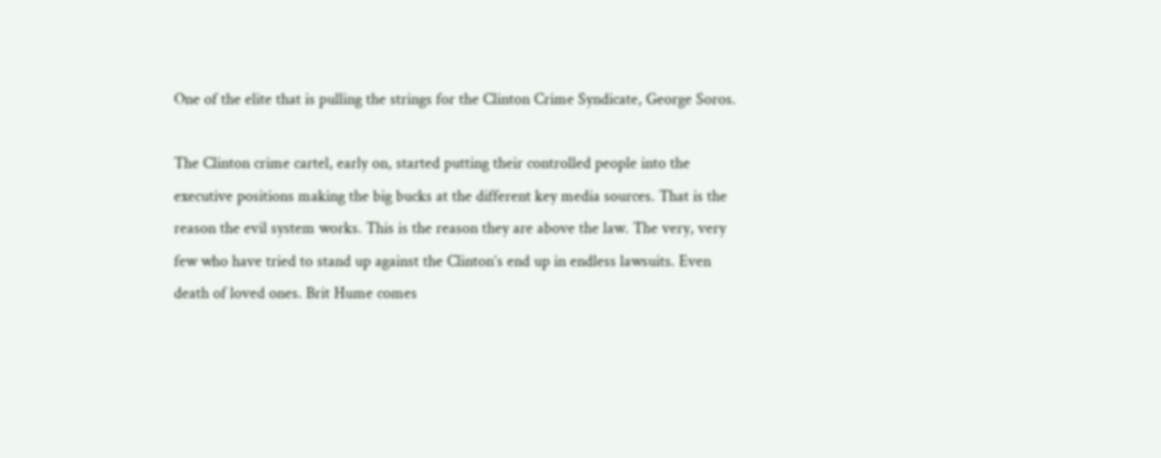One of the elite that is pulling the strings for the Clinton Crime Syndicate, George Soros.

The Clinton crime cartel, early on, started putting their controlled people into the executive positions making the big bucks at the different key media sources. That is the reason the evil system works. This is the reason they are above the law. The very, very few who have tried to stand up against the Clinton’s end up in endless lawsuits. Even death of loved ones. Brit Hume comes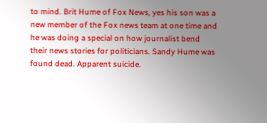to mind. Brit Hume of Fox News, yes his son was a new member of the Fox news team at one time and he was doing a special on how journalist bend their news stories for politicians. Sandy Hume was found dead. Apparent suicide.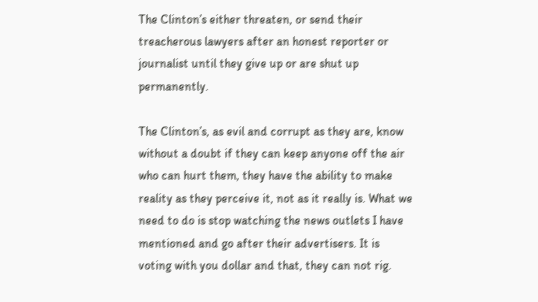The Clinton’s either threaten, or send their treacherous lawyers after an honest reporter or journalist until they give up or are shut up permanently.

The Clinton’s, as evil and corrupt as they are, know without a doubt if they can keep anyone off the air who can hurt them, they have the ability to make reality as they perceive it, not as it really is. What we need to do is stop watching the news outlets I have mentioned and go after their advertisers. It is voting with you dollar and that, they can not rig.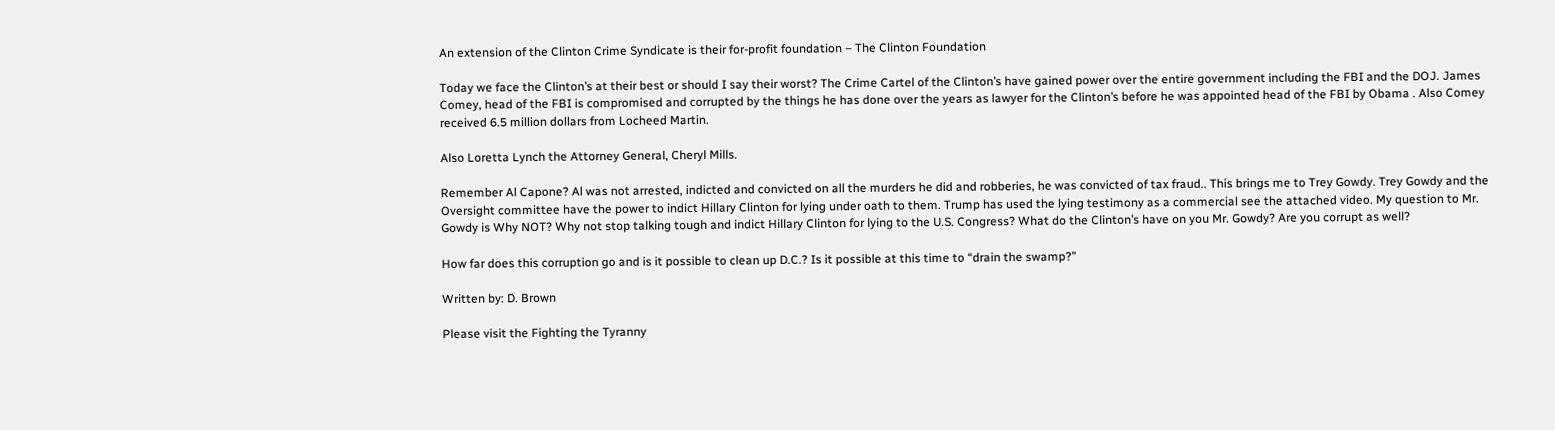An extension of the Clinton Crime Syndicate is their for-profit foundation – The Clinton Foundation

Today we face the Clinton’s at their best or should I say their worst? The Crime Cartel of the Clinton’s have gained power over the entire government including the FBI and the DOJ. James Comey, head of the FBI is compromised and corrupted by the things he has done over the years as lawyer for the Clinton’s before he was appointed head of the FBI by Obama . Also Comey received 6.5 million dollars from Locheed Martin.

Also Loretta Lynch the Attorney General, Cheryl Mills.

Remember Al Capone? Al was not arrested, indicted and convicted on all the murders he did and robberies, he was convicted of tax fraud.. This brings me to Trey Gowdy. Trey Gowdy and the Oversight committee have the power to indict Hillary Clinton for lying under oath to them. Trump has used the lying testimony as a commercial see the attached video. My question to Mr. Gowdy is Why NOT? Why not stop talking tough and indict Hillary Clinton for lying to the U.S. Congress? What do the Clinton’s have on you Mr. Gowdy? Are you corrupt as well?

How far does this corruption go and is it possible to clean up D.C.? Is it possible at this time to “drain the swamp?”

Written by: D. Brown

Please visit the Fighting the Tyranny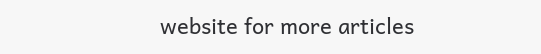website for more articles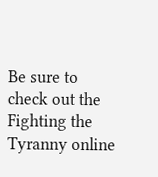Be sure to check out the Fighting the Tyranny online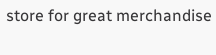store for great merchandise